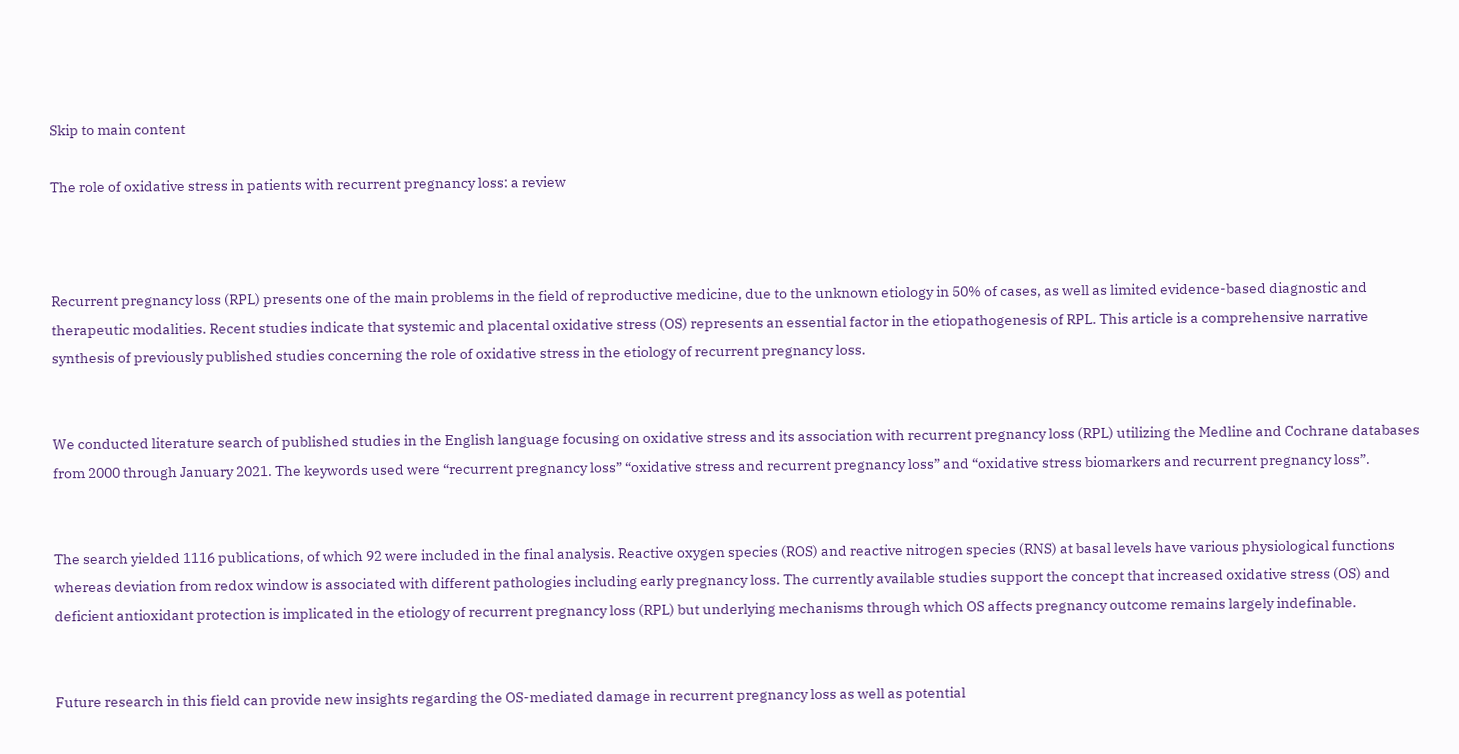Skip to main content

The role of oxidative stress in patients with recurrent pregnancy loss: a review



Recurrent pregnancy loss (RPL) presents one of the main problems in the field of reproductive medicine, due to the unknown etiology in 50% of cases, as well as limited evidence-based diagnostic and therapeutic modalities. Recent studies indicate that systemic and placental oxidative stress (OS) represents an essential factor in the etiopathogenesis of RPL. This article is a comprehensive narrative synthesis of previously published studies concerning the role of oxidative stress in the etiology of recurrent pregnancy loss.


We conducted literature search of published studies in the English language focusing on oxidative stress and its association with recurrent pregnancy loss (RPL) utilizing the Medline and Cochrane databases from 2000 through January 2021. The keywords used were “recurrent pregnancy loss” “oxidative stress and recurrent pregnancy loss” and “oxidative stress biomarkers and recurrent pregnancy loss”.


The search yielded 1116 publications, of which 92 were included in the final analysis. Reactive oxygen species (ROS) and reactive nitrogen species (RNS) at basal levels have various physiological functions whereas deviation from redox window is associated with different pathologies including early pregnancy loss. The currently available studies support the concept that increased oxidative stress (OS) and deficient antioxidant protection is implicated in the etiology of recurrent pregnancy loss (RPL) but underlying mechanisms through which OS affects pregnancy outcome remains largely indefinable.


Future research in this field can provide new insights regarding the OS-mediated damage in recurrent pregnancy loss as well as potential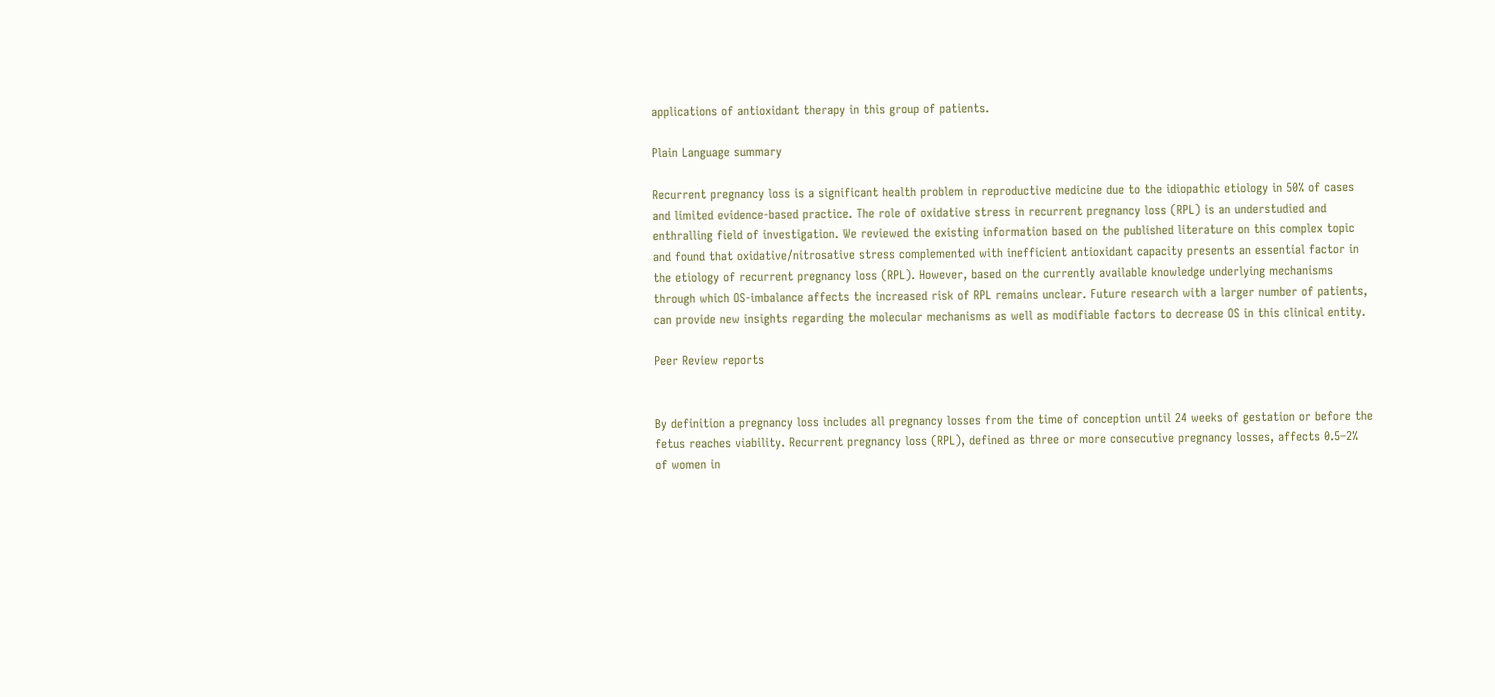applications of antioxidant therapy in this group of patients.

Plain Language summary

Recurrent pregnancy loss is a significant health problem in reproductive medicine due to the idiopathic etiology in 50% of cases and limited evidence-based practice. The role of oxidative stress in recurrent pregnancy loss (RPL) is an understudied and enthralling field of investigation. We reviewed the existing information based on the published literature on this complex topic and found that oxidative/nitrosative stress complemented with inefficient antioxidant capacity presents an essential factor in the etiology of recurrent pregnancy loss (RPL). However, based on the currently available knowledge underlying mechanisms through which OS-imbalance affects the increased risk of RPL remains unclear. Future research with a larger number of patients, can provide new insights regarding the molecular mechanisms as well as modifiable factors to decrease OS in this clinical entity.

Peer Review reports


By definition a pregnancy loss includes all pregnancy losses from the time of conception until 24 weeks of gestation or before the fetus reaches viability. Recurrent pregnancy loss (RPL), defined as three or more consecutive pregnancy losses, affects 0.5–2% of women in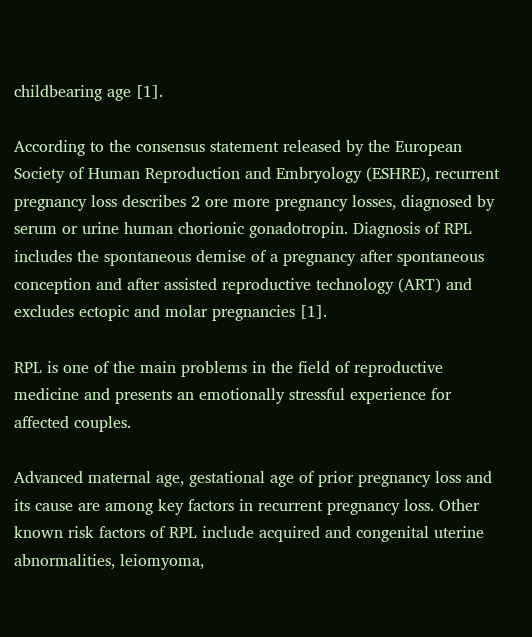childbearing age [1].

According to the consensus statement released by the European Society of Human Reproduction and Embryology (ESHRE), recurrent pregnancy loss describes 2 ore more pregnancy losses, diagnosed by serum or urine human chorionic gonadotropin. Diagnosis of RPL includes the spontaneous demise of a pregnancy after spontaneous conception and after assisted reproductive technology (ART) and excludes ectopic and molar pregnancies [1].

RPL is one of the main problems in the field of reproductive medicine and presents an emotionally stressful experience for affected couples.

Advanced maternal age, gestational age of prior pregnancy loss and its cause are among key factors in recurrent pregnancy loss. Other known risk factors of RPL include acquired and congenital uterine abnormalities, leiomyoma,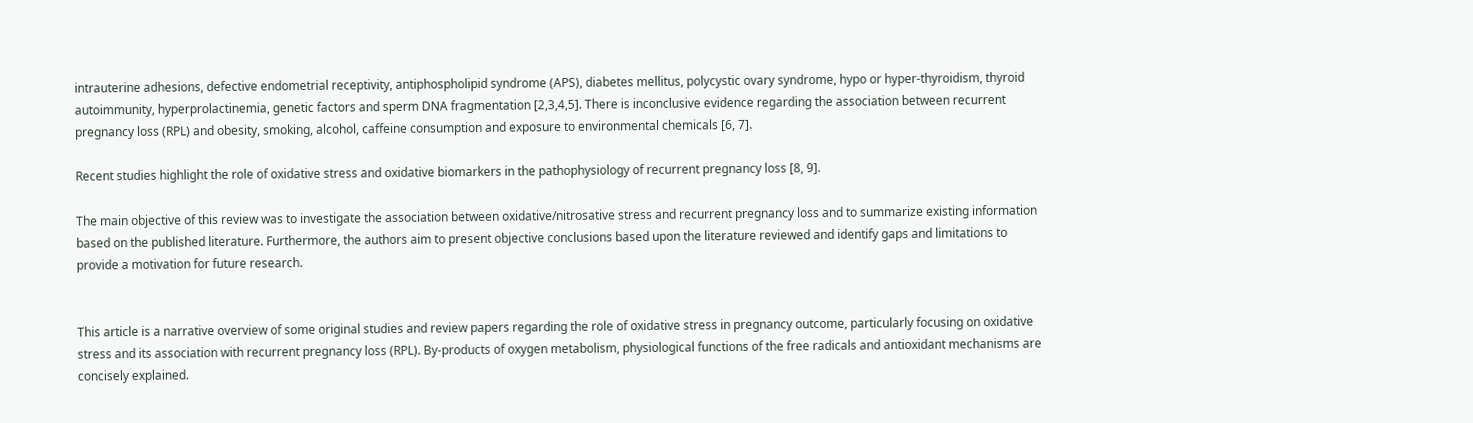intrauterine adhesions, defective endometrial receptivity, antiphospholipid syndrome (APS), diabetes mellitus, polycystic ovary syndrome, hypo or hyper-thyroidism, thyroid autoimmunity, hyperprolactinemia, genetic factors and sperm DNA fragmentation [2,3,4,5]. There is inconclusive evidence regarding the association between recurrent pregnancy loss (RPL) and obesity, smoking, alcohol, caffeine consumption and exposure to environmental chemicals [6, 7].

Recent studies highlight the role of oxidative stress and oxidative biomarkers in the pathophysiology of recurrent pregnancy loss [8, 9].

The main objective of this review was to investigate the association between oxidative/nitrosative stress and recurrent pregnancy loss and to summarize existing information based on the published literature. Furthermore, the authors aim to present objective conclusions based upon the literature reviewed and identify gaps and limitations to provide a motivation for future research.


This article is a narrative overview of some original studies and review papers regarding the role of oxidative stress in pregnancy outcome, particularly focusing on oxidative stress and its association with recurrent pregnancy loss (RPL). By-products of oxygen metabolism, physiological functions of the free radicals and antioxidant mechanisms are concisely explained.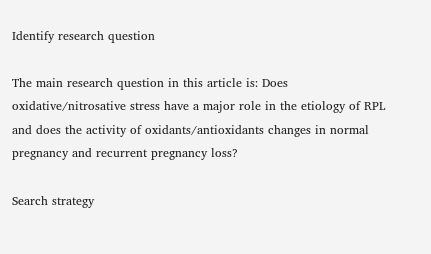Identify research question

The main research question in this article is: Does oxidative/nitrosative stress have a major role in the etiology of RPL and does the activity of oxidants/antioxidants changes in normal pregnancy and recurrent pregnancy loss?

Search strategy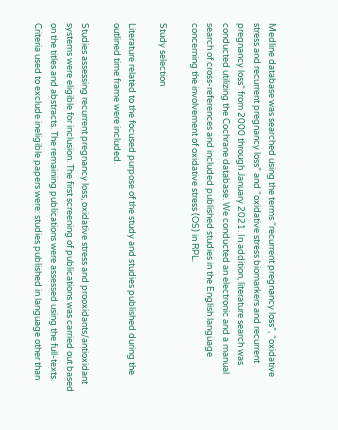Medline database was searched using the terms “recurrent pregnancy loss”, “oxidative stress and recurrent pregnancy loss” and “oxidative stress biomarkers and recurrent pregnancy loss” from 2000 through January 2021. In addition, literature search was conducted utilizing the Cochrane database. We conducted an electronic and a manual search of cross-references and included published studies in the English language concerning the involvement of oxidative stress (OS) in RPL.

Study selection

Literature related to the focused purpose of the study and studies published during the outlined time frame were included.

Studies assessing recurrent pregnancy loss, oxidative stress and prooxidants/antioxidant systems were eligible for inclusion. The first screening of publications was carried out based on the titles and abstracts. The remaining publications were assessed using the full-texts. Criteria used to exclude ineligible papers were: studies published in language other than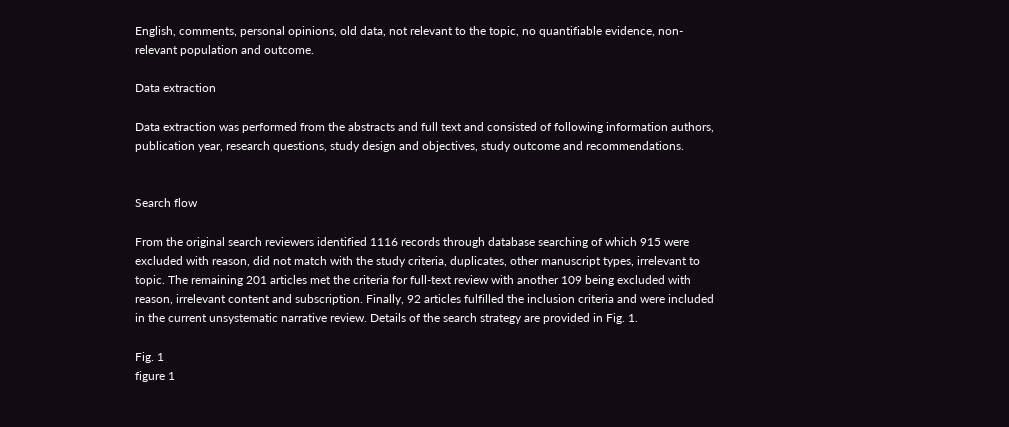English, comments, personal opinions, old data, not relevant to the topic, no quantifiable evidence, non-relevant population and outcome.

Data extraction

Data extraction was performed from the abstracts and full text and consisted of following information authors, publication year, research questions, study design and objectives, study outcome and recommendations.


Search flow

From the original search reviewers identified 1116 records through database searching of which 915 were excluded with reason, did not match with the study criteria, duplicates, other manuscript types, irrelevant to topic. The remaining 201 articles met the criteria for full-text review with another 109 being excluded with reason, irrelevant content and subscription. Finally, 92 articles fulfilled the inclusion criteria and were included in the current unsystematic narrative review. Details of the search strategy are provided in Fig. 1.

Fig. 1
figure 1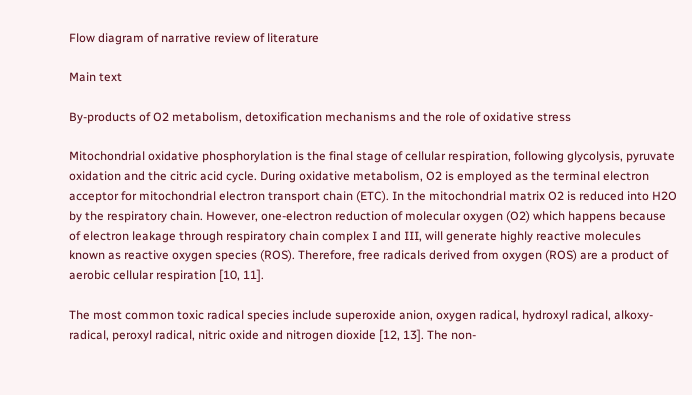Flow diagram of narrative review of literature

Main text

By-products of O2 metabolism, detoxification mechanisms and the role of oxidative stress

Mitochondrial oxidative phosphorylation is the final stage of cellular respiration, following glycolysis, pyruvate oxidation and the citric acid cycle. During oxidative metabolism, O2 is employed as the terminal electron acceptor for mitochondrial electron transport chain (ETC). In the mitochondrial matrix O2 is reduced into H2O by the respiratory chain. However, one-electron reduction of molecular oxygen (O2) which happens because of electron leakage through respiratory chain complex I and III, will generate highly reactive molecules known as reactive oxygen species (ROS). Therefore, free radicals derived from oxygen (ROS) are a product of aerobic cellular respiration [10, 11].

The most common toxic radical species include superoxide anion, oxygen radical, hydroxyl radical, alkoxy-radical, peroxyl radical, nitric oxide and nitrogen dioxide [12, 13]. The non-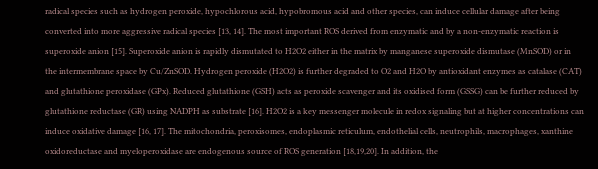radical species such as hydrogen peroxide, hypochlorous acid, hypobromous acid and other species, can induce cellular damage after being converted into more aggressive radical species [13, 14]. The most important ROS derived from enzymatic and by a non-enzymatic reaction is superoxide anion [15]. Superoxide anion is rapidly dismutated to H2O2 either in the matrix by manganese superoxide dismutase (MnSOD) or in the intermembrane space by Cu/ZnSOD. Hydrogen peroxide (H2O2) is further degraded to O2 and H2O by antioxidant enzymes as catalase (CAT) and glutathione peroxidase (GPx). Reduced glutathione (GSH) acts as peroxide scavenger and its oxidised form (GSSG) can be further reduced by glutathione reductase (GR) using NADPH as substrate [16]. H2O2 is a key messenger molecule in redox signaling but at higher concentrations can induce oxidative damage [16, 17]. The mitochondria, peroxisomes, endoplasmic reticulum, endothelial cells, neutrophils, macrophages, xanthine oxidoreductase and myeloperoxidase are endogenous source of ROS generation [18,19,20]. In addition, the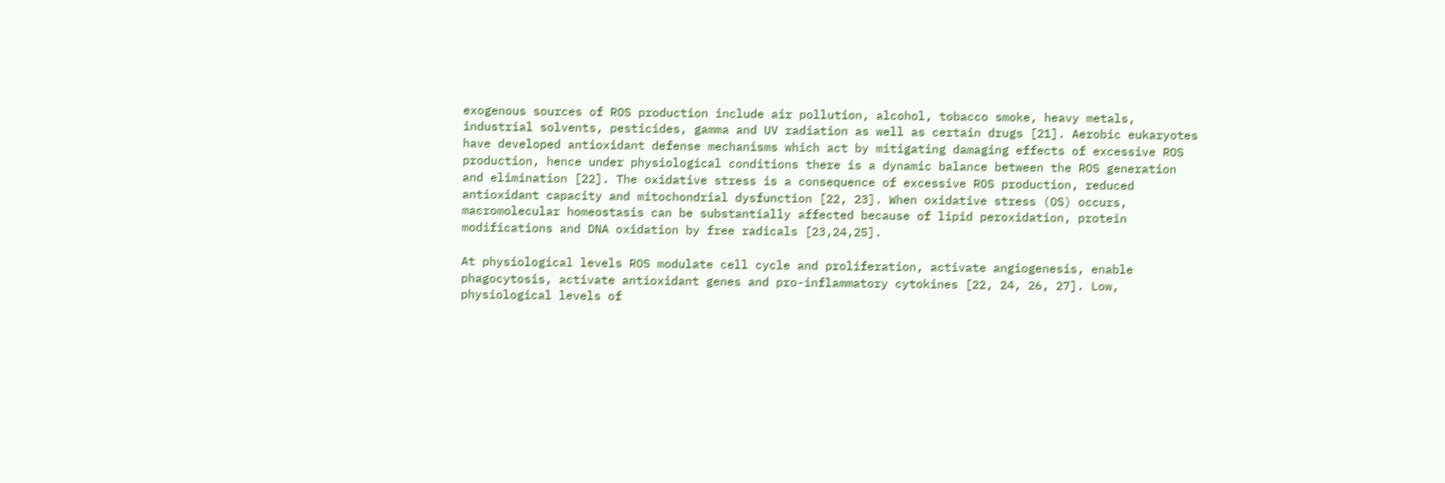exogenous sources of ROS production include air pollution, alcohol, tobacco smoke, heavy metals, industrial solvents, pesticides, gamma and UV radiation as well as certain drugs [21]. Aerobic eukaryotes have developed antioxidant defense mechanisms which act by mitigating damaging effects of excessive ROS production, hence under physiological conditions there is a dynamic balance between the ROS generation and elimination [22]. The oxidative stress is a consequence of excessive ROS production, reduced antioxidant capacity and mitochondrial dysfunction [22, 23]. When oxidative stress (OS) occurs, macromolecular homeostasis can be substantially affected because of lipid peroxidation, protein modifications and DNA oxidation by free radicals [23,24,25].

At physiological levels ROS modulate cell cycle and proliferation, activate angiogenesis, enable phagocytosis, activate antioxidant genes and pro-inflammatory cytokines [22, 24, 26, 27]. Low, physiological levels of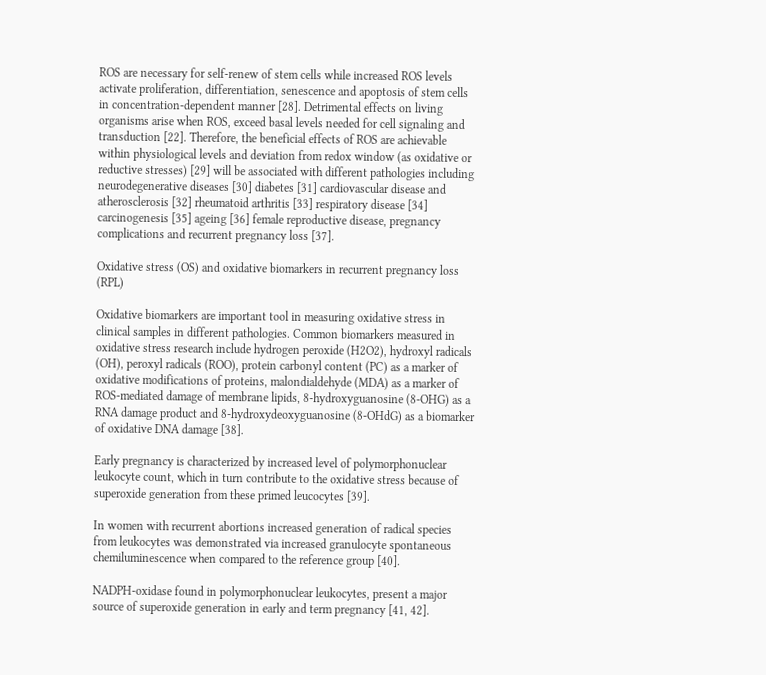ROS are necessary for self-renew of stem cells while increased ROS levels activate proliferation, differentiation, senescence and apoptosis of stem cells in concentration-dependent manner [28]. Detrimental effects on living organisms arise when ROS, exceed basal levels needed for cell signaling and transduction [22]. Therefore, the beneficial effects of ROS are achievable within physiological levels and deviation from redox window (as oxidative or reductive stresses) [29] will be associated with different pathologies including neurodegenerative diseases [30] diabetes [31] cardiovascular disease and atherosclerosis [32] rheumatoid arthritis [33] respiratory disease [34] carcinogenesis [35] ageing [36] female reproductive disease, pregnancy complications and recurrent pregnancy loss [37].

Oxidative stress (OS) and oxidative biomarkers in recurrent pregnancy loss (RPL)

Oxidative biomarkers are important tool in measuring oxidative stress in clinical samples in different pathologies. Common biomarkers measured in oxidative stress research include hydrogen peroxide (H2O2), hydroxyl radicals (OH), peroxyl radicals (ROO), protein carbonyl content (PC) as a marker of oxidative modifications of proteins, malondialdehyde (MDA) as a marker of ROS-mediated damage of membrane lipids, 8-hydroxyguanosine (8-OHG) as a RNA damage product and 8-hydroxydeoxyguanosine (8-OHdG) as a biomarker of oxidative DNA damage [38].

Early pregnancy is characterized by increased level of polymorphonuclear leukocyte count, which in turn contribute to the oxidative stress because of superoxide generation from these primed leucocytes [39].

In women with recurrent abortions increased generation of radical species from leukocytes was demonstrated via increased granulocyte spontaneous chemiluminescence when compared to the reference group [40].

NADPH-oxidase found in polymorphonuclear leukocytes, present a major source of superoxide generation in early and term pregnancy [41, 42].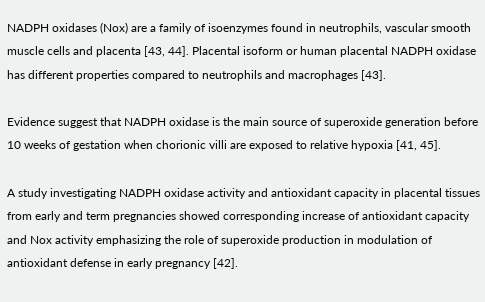NADPH oxidases (Nox) are a family of isoenzymes found in neutrophils, vascular smooth muscle cells and placenta [43, 44]. Placental isoform or human placental NADPH oxidase has different properties compared to neutrophils and macrophages [43].

Evidence suggest that NADPH oxidase is the main source of superoxide generation before 10 weeks of gestation when chorionic villi are exposed to relative hypoxia [41, 45].

A study investigating NADPH oxidase activity and antioxidant capacity in placental tissues from early and term pregnancies showed corresponding increase of antioxidant capacity and Nox activity emphasizing the role of superoxide production in modulation of antioxidant defense in early pregnancy [42].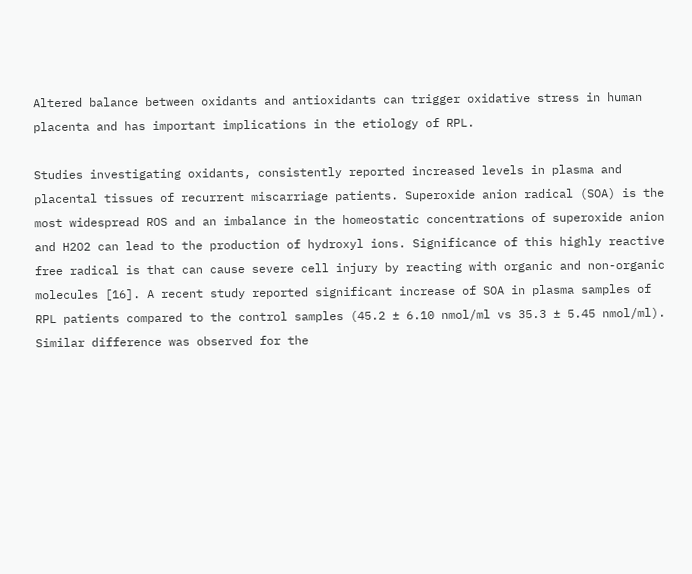Altered balance between oxidants and antioxidants can trigger oxidative stress in human placenta and has important implications in the etiology of RPL.

Studies investigating oxidants, consistently reported increased levels in plasma and placental tissues of recurrent miscarriage patients. Superoxide anion radical (SOA) is the most widespread ROS and an imbalance in the homeostatic concentrations of superoxide anion and H2O2 can lead to the production of hydroxyl ions. Significance of this highly reactive free radical is that can cause severe cell injury by reacting with organic and non-organic molecules [16]. A recent study reported significant increase of SOA in plasma samples of RPL patients compared to the control samples (45.2 ± 6.10 nmol/ml vs 35.3 ± 5.45 nmol/ml). Similar difference was observed for the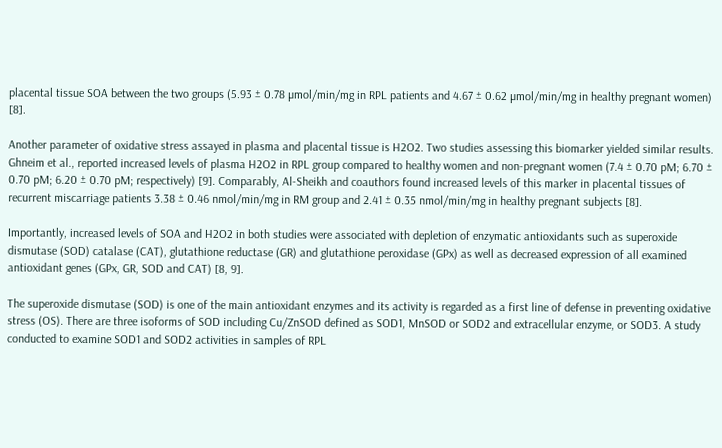placental tissue SOA between the two groups (5.93 ± 0.78 µmol/min/mg in RPL patients and 4.67 ± 0.62 µmol/min/mg in healthy pregnant women) [8].

Another parameter of oxidative stress assayed in plasma and placental tissue is H2O2. Two studies assessing this biomarker yielded similar results. Ghneim et al., reported increased levels of plasma H2O2 in RPL group compared to healthy women and non-pregnant women (7.4 ± 0.70 pM; 6.70 ± 0.70 pM; 6.20 ± 0.70 pM; respectively) [9]. Comparably, Al-Sheikh and coauthors found increased levels of this marker in placental tissues of recurrent miscarriage patients 3.38 ± 0.46 nmol/min/mg in RM group and 2.41 ± 0.35 nmol/min/mg in healthy pregnant subjects [8].

Importantly, increased levels of SOA and H2O2 in both studies were associated with depletion of enzymatic antioxidants such as superoxide dismutase (SOD) catalase (CAT), glutathione reductase (GR) and glutathione peroxidase (GPx) as well as decreased expression of all examined antioxidant genes (GPx, GR, SOD and CAT) [8, 9].

The superoxide dismutase (SOD) is one of the main antioxidant enzymes and its activity is regarded as a first line of defense in preventing oxidative stress (OS). There are three isoforms of SOD including Cu/ZnSOD defined as SOD1, MnSOD or SOD2 and extracellular enzyme, or SOD3. A study conducted to examine SOD1 and SOD2 activities in samples of RPL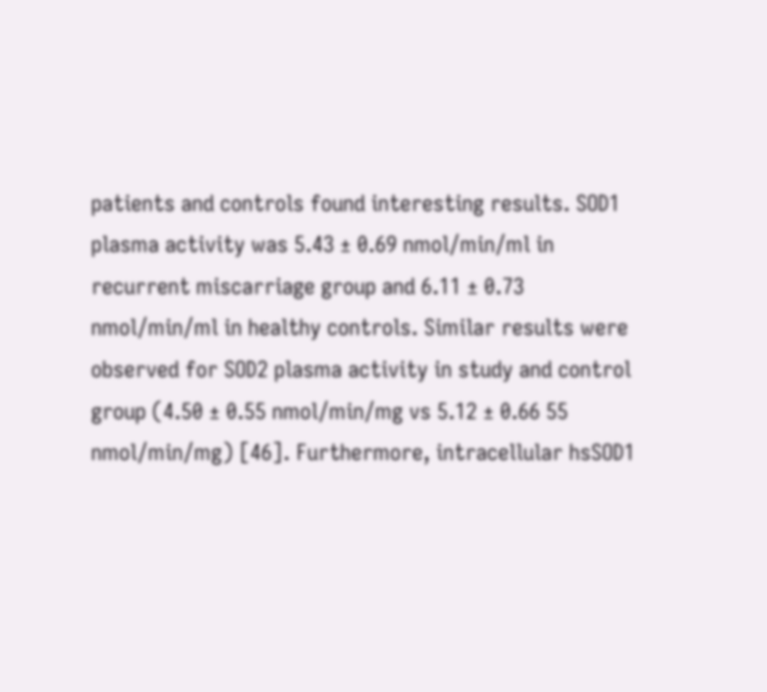patients and controls found interesting results. SOD1 plasma activity was 5.43 ± 0.69 nmol/min/ml in recurrent miscarriage group and 6.11 ± 0.73 nmol/min/ml in healthy controls. Similar results were observed for SOD2 plasma activity in study and control group (4.50 ± 0.55 nmol/min/mg vs 5.12 ± 0.66 55 nmol/min/mg) [46]. Furthermore, intracellular hsSOD1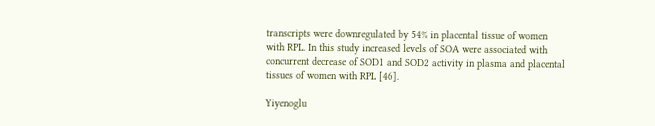transcripts were downregulated by 54% in placental tissue of women with RPL. In this study increased levels of SOA were associated with concurrent decrease of SOD1 and SOD2 activity in plasma and placental tissues of women with RPL [46].

Yiyenoglu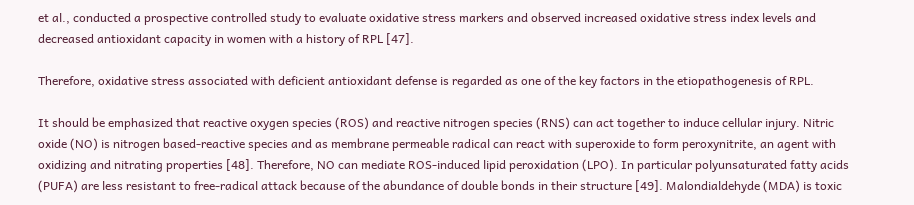et al., conducted a prospective controlled study to evaluate oxidative stress markers and observed increased oxidative stress index levels and decreased antioxidant capacity in women with a history of RPL [47].

Therefore, oxidative stress associated with deficient antioxidant defense is regarded as one of the key factors in the etiopathogenesis of RPL.

It should be emphasized that reactive oxygen species (ROS) and reactive nitrogen species (RNS) can act together to induce cellular injury. Nitric oxide (NO) is nitrogen based-reactive species and as membrane permeable radical can react with superoxide to form peroxynitrite, an agent with oxidizing and nitrating properties [48]. Therefore, NO can mediate ROS-induced lipid peroxidation (LPO). In particular polyunsaturated fatty acids (PUFA) are less resistant to free-radical attack because of the abundance of double bonds in their structure [49]. Malondialdehyde (MDA) is toxic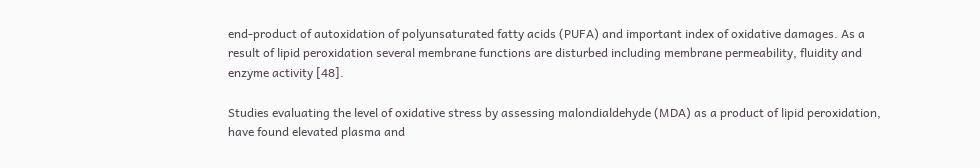end-product of autoxidation of polyunsaturated fatty acids (PUFA) and important index of oxidative damages. As a result of lipid peroxidation several membrane functions are disturbed including membrane permeability, fluidity and enzyme activity [48].

Studies evaluating the level of oxidative stress by assessing malondialdehyde (MDA) as a product of lipid peroxidation, have found elevated plasma and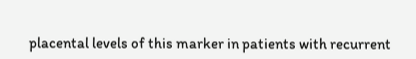placental levels of this marker in patients with recurrent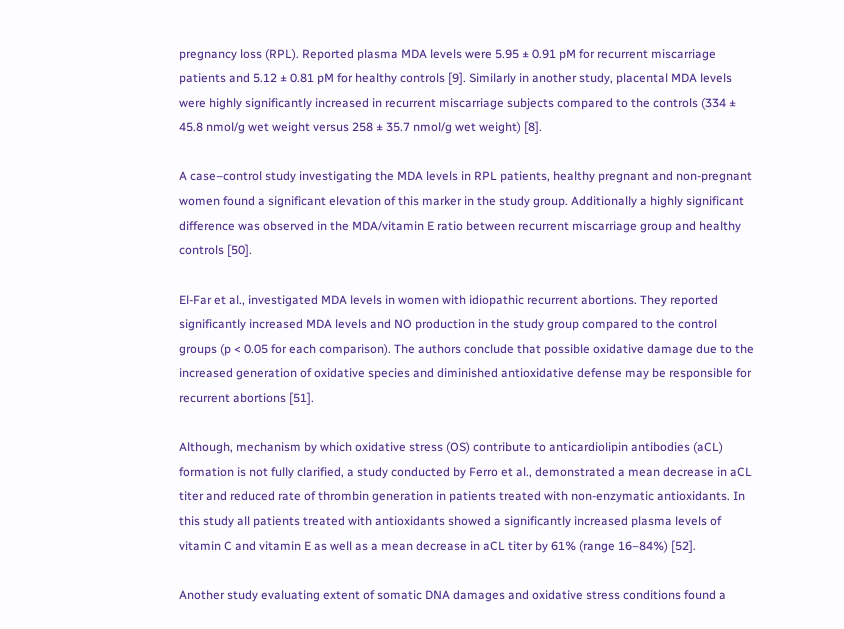pregnancy loss (RPL). Reported plasma MDA levels were 5.95 ± 0.91 pM for recurrent miscarriage patients and 5.12 ± 0.81 pM for healthy controls [9]. Similarly in another study, placental MDA levels were highly significantly increased in recurrent miscarriage subjects compared to the controls (334 ± 45.8 nmol/g wet weight versus 258 ± 35.7 nmol/g wet weight) [8].

A case–control study investigating the MDA levels in RPL patients, healthy pregnant and non-pregnant women found a significant elevation of this marker in the study group. Additionally a highly significant difference was observed in the MDA/vitamin E ratio between recurrent miscarriage group and healthy controls [50].

El-Far et al., investigated MDA levels in women with idiopathic recurrent abortions. They reported significantly increased MDA levels and NO production in the study group compared to the control groups (p < 0.05 for each comparison). The authors conclude that possible oxidative damage due to the increased generation of oxidative species and diminished antioxidative defense may be responsible for recurrent abortions [51].

Although, mechanism by which oxidative stress (OS) contribute to anticardiolipin antibodies (aCL) formation is not fully clarified, a study conducted by Ferro et al., demonstrated a mean decrease in aCL titer and reduced rate of thrombin generation in patients treated with non-enzymatic antioxidants. In this study all patients treated with antioxidants showed a significantly increased plasma levels of vitamin C and vitamin E as well as a mean decrease in aCL titer by 61% (range 16–84%) [52].

Another study evaluating extent of somatic DNA damages and oxidative stress conditions found a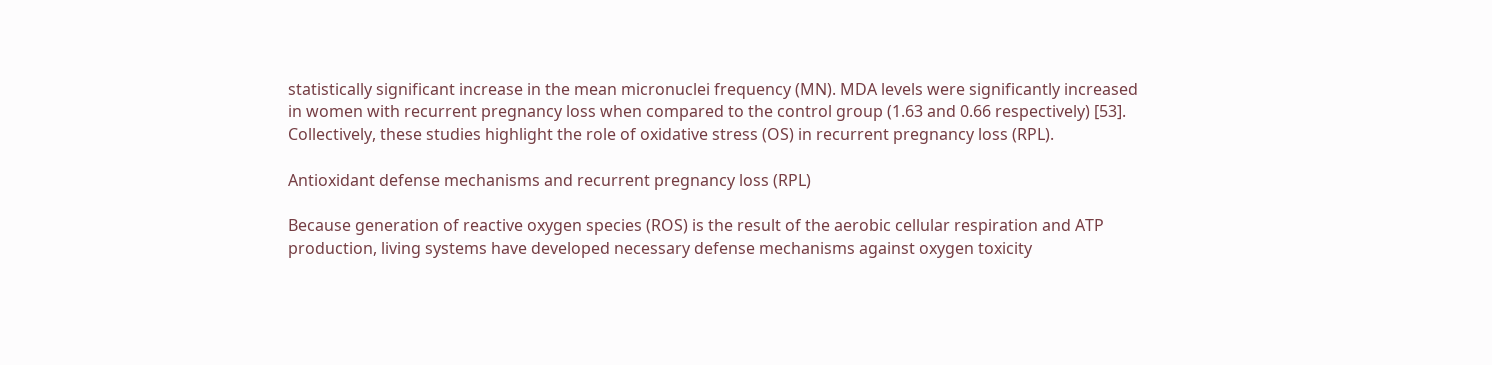statistically significant increase in the mean micronuclei frequency (MN). MDA levels were significantly increased in women with recurrent pregnancy loss when compared to the control group (1.63 and 0.66 respectively) [53]. Collectively, these studies highlight the role of oxidative stress (OS) in recurrent pregnancy loss (RPL).

Antioxidant defense mechanisms and recurrent pregnancy loss (RPL)

Because generation of reactive oxygen species (ROS) is the result of the aerobic cellular respiration and ATP production, living systems have developed necessary defense mechanisms against oxygen toxicity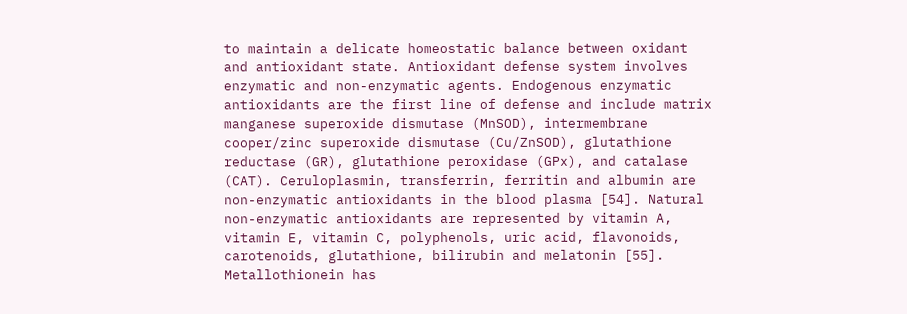to maintain a delicate homeostatic balance between oxidant and antioxidant state. Antioxidant defense system involves enzymatic and non-enzymatic agents. Endogenous enzymatic antioxidants are the first line of defense and include matrix manganese superoxide dismutase (MnSOD), intermembrane cooper/zinc superoxide dismutase (Cu/ZnSOD), glutathione reductase (GR), glutathione peroxidase (GPx), and catalase (CAT). Ceruloplasmin, transferrin, ferritin and albumin are non-enzymatic antioxidants in the blood plasma [54]. Natural non-enzymatic antioxidants are represented by vitamin A, vitamin E, vitamin C, polyphenols, uric acid, flavonoids, carotenoids, glutathione, bilirubin and melatonin [55]. Metallothionein has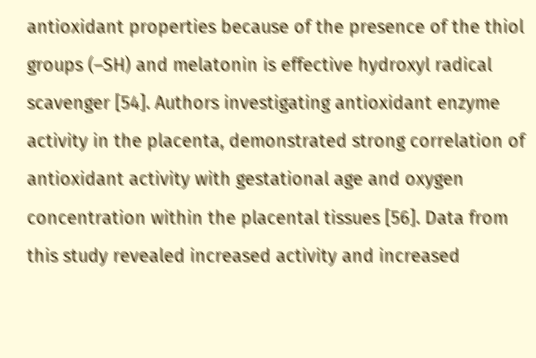antioxidant properties because of the presence of the thiol groups (–SH) and melatonin is effective hydroxyl radical scavenger [54]. Authors investigating antioxidant enzyme activity in the placenta, demonstrated strong correlation of antioxidant activity with gestational age and oxygen concentration within the placental tissues [56]. Data from this study revealed increased activity and increased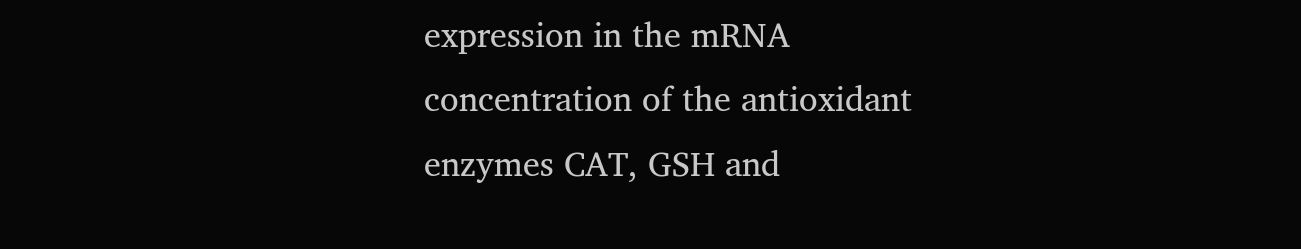expression in the mRNA concentration of the antioxidant enzymes CAT, GSH and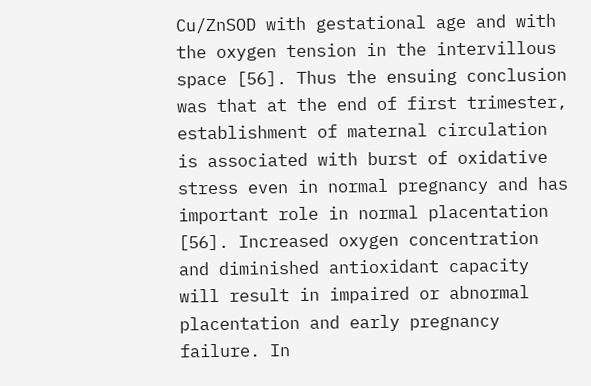Cu/ZnSOD with gestational age and with the oxygen tension in the intervillous space [56]. Thus the ensuing conclusion was that at the end of first trimester, establishment of maternal circulation is associated with burst of oxidative stress even in normal pregnancy and has important role in normal placentation [56]. Increased oxygen concentration and diminished antioxidant capacity will result in impaired or abnormal placentation and early pregnancy failure. In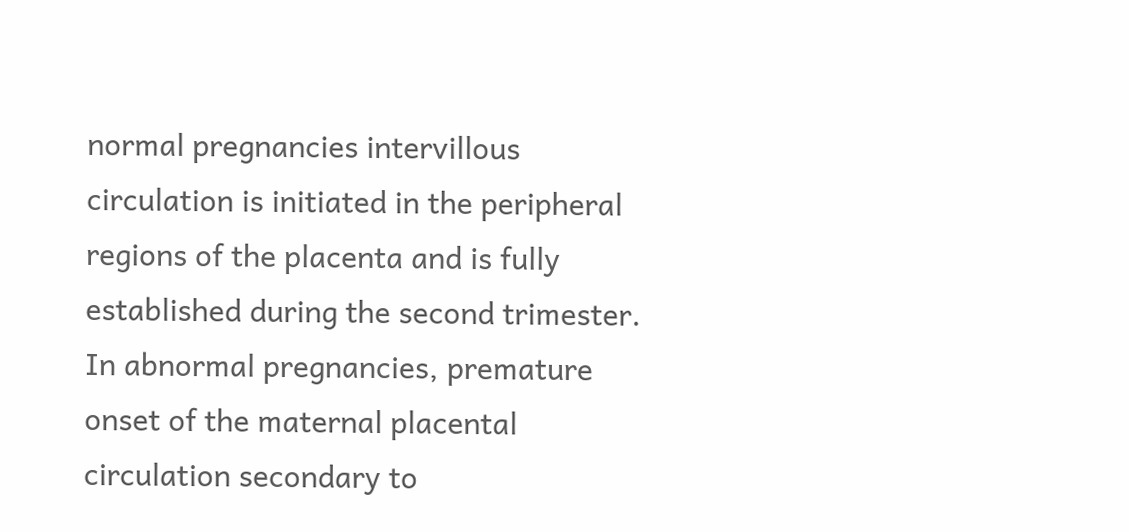normal pregnancies intervillous circulation is initiated in the peripheral regions of the placenta and is fully established during the second trimester. In abnormal pregnancies, premature onset of the maternal placental circulation secondary to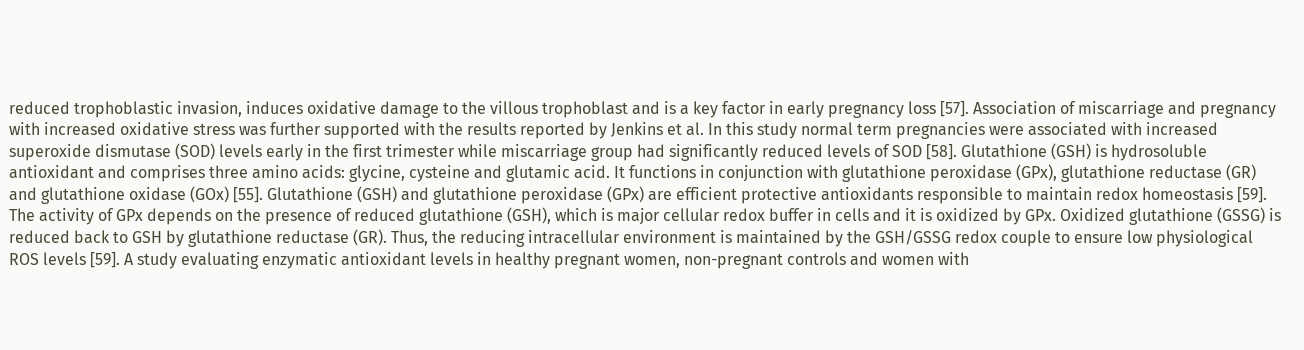reduced trophoblastic invasion, induces oxidative damage to the villous trophoblast and is a key factor in early pregnancy loss [57]. Association of miscarriage and pregnancy with increased oxidative stress was further supported with the results reported by Jenkins et al. In this study normal term pregnancies were associated with increased superoxide dismutase (SOD) levels early in the first trimester while miscarriage group had significantly reduced levels of SOD [58]. Glutathione (GSH) is hydrosoluble antioxidant and comprises three amino acids: glycine, cysteine and glutamic acid. It functions in conjunction with glutathione peroxidase (GPx), glutathione reductase (GR) and glutathione oxidase (GOx) [55]. Glutathione (GSH) and glutathione peroxidase (GPx) are efficient protective antioxidants responsible to maintain redox homeostasis [59]. The activity of GPx depends on the presence of reduced glutathione (GSH), which is major cellular redox buffer in cells and it is oxidized by GPx. Oxidized glutathione (GSSG) is reduced back to GSH by glutathione reductase (GR). Thus, the reducing intracellular environment is maintained by the GSH/GSSG redox couple to ensure low physiological ROS levels [59]. A study evaluating enzymatic antioxidant levels in healthy pregnant women, non-pregnant controls and women with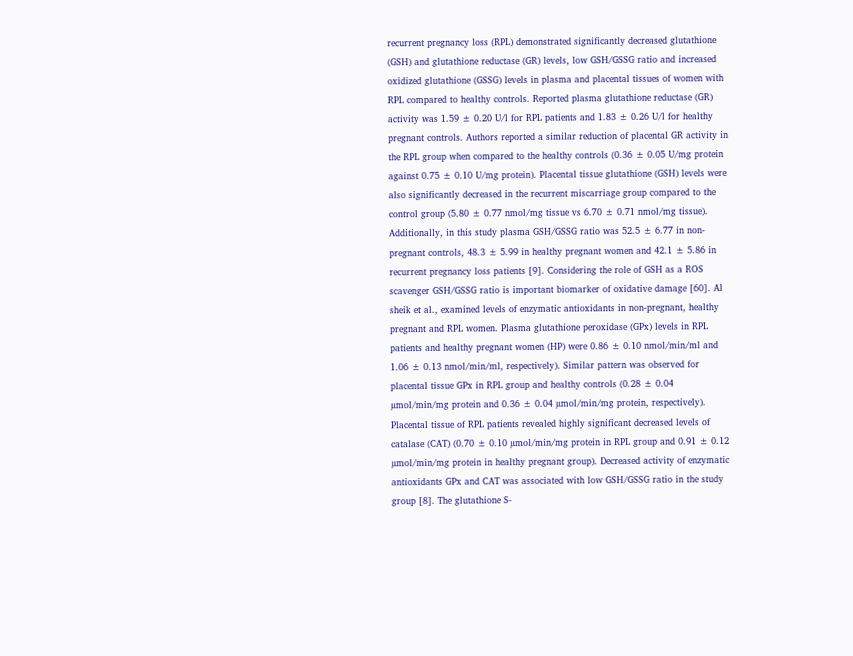recurrent pregnancy loss (RPL) demonstrated significantly decreased glutathione (GSH) and glutathione reductase (GR) levels, low GSH/GSSG ratio and increased oxidized glutathione (GSSG) levels in plasma and placental tissues of women with RPL compared to healthy controls. Reported plasma glutathione reductase (GR) activity was 1.59 ± 0.20 U/l for RPL patients and 1.83 ± 0.26 U/l for healthy pregnant controls. Authors reported a similar reduction of placental GR activity in the RPL group when compared to the healthy controls (0.36 ± 0.05 U/mg protein against 0.75 ± 0.10 U/mg protein). Placental tissue glutathione (GSH) levels were also significantly decreased in the recurrent miscarriage group compared to the control group (5.80 ± 0.77 nmol/mg tissue vs 6.70 ± 0.71 nmol/mg tissue). Additionally, in this study plasma GSH/GSSG ratio was 52.5 ± 6.77 in non-pregnant controls, 48.3 ± 5.99 in healthy pregnant women and 42.1 ± 5.86 in recurrent pregnancy loss patients [9]. Considering the role of GSH as a ROS scavenger GSH/GSSG ratio is important biomarker of oxidative damage [60]. Al sheik et al., examined levels of enzymatic antioxidants in non-pregnant, healthy pregnant and RPL women. Plasma glutathione peroxidase (GPx) levels in RPL patients and healthy pregnant women (HP) were 0.86 ± 0.10 nmol/min/ml and 1.06 ± 0.13 nmol/min/ml, respectively). Similar pattern was observed for placental tissue GPx in RPL group and healthy controls (0.28 ± 0.04 µmol/min/mg protein and 0.36 ± 0.04 µmol/min/mg protein, respectively). Placental tissue of RPL patients revealed highly significant decreased levels of catalase (CAT) (0.70 ± 0.10 µmol/min/mg protein in RPL group and 0.91 ± 0.12 µmol/min/mg protein in healthy pregnant group). Decreased activity of enzymatic antioxidants GPx and CAT was associated with low GSH/GSSG ratio in the study group [8]. The glutathione S-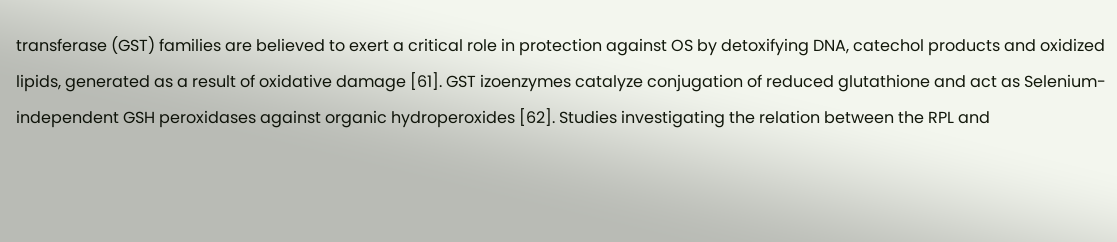transferase (GST) families are believed to exert a critical role in protection against OS by detoxifying DNA, catechol products and oxidized lipids, generated as a result of oxidative damage [61]. GST izoenzymes catalyze conjugation of reduced glutathione and act as Selenium-independent GSH peroxidases against organic hydroperoxides [62]. Studies investigating the relation between the RPL and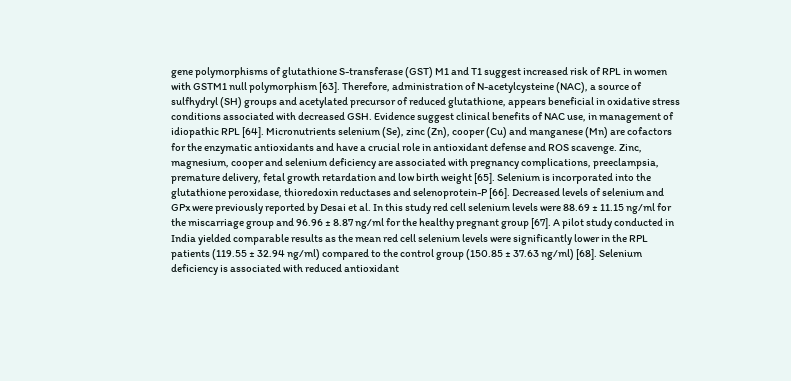gene polymorphisms of glutathione S-transferase (GST) M1 and T1 suggest increased risk of RPL in women with GSTM1 null polymorphism [63]. Therefore, administration of N-acetylcysteine (NAC), a source of sulfhydryl (SH) groups and acetylated precursor of reduced glutathione, appears beneficial in oxidative stress conditions associated with decreased GSH. Evidence suggest clinical benefits of NAC use, in management of idiopathic RPL [64]. Micronutrients selenium (Se), zinc (Zn), cooper (Cu) and manganese (Mn) are cofactors for the enzymatic antioxidants and have a crucial role in antioxidant defense and ROS scavenge. Zinc, magnesium, cooper and selenium deficiency are associated with pregnancy complications, preeclampsia, premature delivery, fetal growth retardation and low birth weight [65]. Selenium is incorporated into the glutathione peroxidase, thioredoxin reductases and selenoprotein-P [66]. Decreased levels of selenium and GPx were previously reported by Desai et al. In this study red cell selenium levels were 88.69 ± 11.15 ng/ml for the miscarriage group and 96.96 ± 8.87 ng/ml for the healthy pregnant group [67]. A pilot study conducted in India yielded comparable results as the mean red cell selenium levels were significantly lower in the RPL patients (119.55 ± 32.94 ng/ml) compared to the control group (150.85 ± 37.63 ng/ml) [68]. Selenium deficiency is associated with reduced antioxidant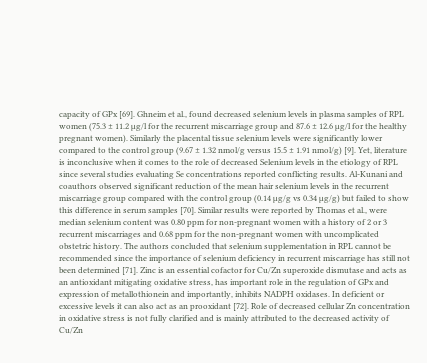capacity of GPx [69]. Ghneim et al., found decreased selenium levels in plasma samples of RPL women (75.3 ± 11.2 µg/l for the recurrent miscarriage group and 87.6 ± 12.6 µg/l for the healthy pregnant women). Similarly the placental tissue selenium levels were significantly lower compared to the control group (9.67 ± 1.32 nmol/g versus 15.5 ± 1.91 nmol/g) [9]. Yet, literature is inconclusive when it comes to the role of decreased Selenium levels in the etiology of RPL since several studies evaluating Se concentrations reported conflicting results. Al-Kunani and coauthors observed significant reduction of the mean hair selenium levels in the recurrent miscarriage group compared with the control group (0.14 µg/g vs 0.34 µg/g) but failed to show this difference in serum samples [70]. Similar results were reported by Thomas et al., were median selenium content was 0.80 ppm for non-pregnant women with a history of 2 or 3 recurrent miscarriages and 0.68 ppm for the non-pregnant women with uncomplicated obstetric history. The authors concluded that selenium supplementation in RPL cannot be recommended since the importance of selenium deficiency in recurrent miscarriage has still not been determined [71]. Zinc is an essential cofactor for Cu/Zn superoxide dismutase and acts as an antioxidant mitigating oxidative stress, has important role in the regulation of GPx and expression of metallothionein and importantly, inhibits NADPH oxidases. In deficient or excessive levels it can also act as an prooxidant [72]. Role of decreased cellular Zn concentration in oxidative stress is not fully clarified and is mainly attributed to the decreased activity of Cu/Zn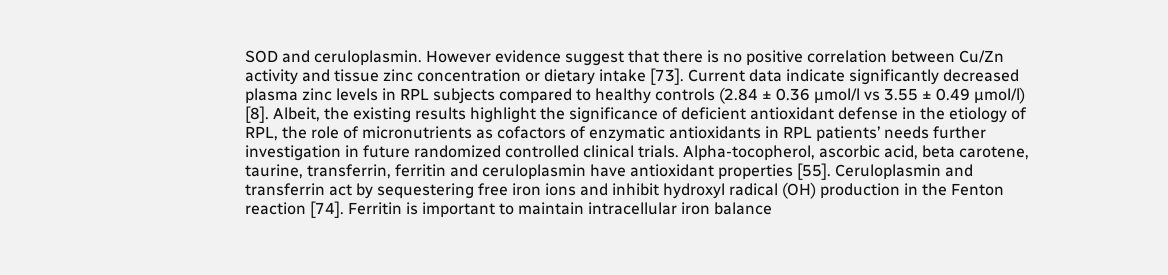SOD and ceruloplasmin. However evidence suggest that there is no positive correlation between Cu/Zn activity and tissue zinc concentration or dietary intake [73]. Current data indicate significantly decreased plasma zinc levels in RPL subjects compared to healthy controls (2.84 ± 0.36 µmol/l vs 3.55 ± 0.49 µmol/l) [8]. Albeit, the existing results highlight the significance of deficient antioxidant defense in the etiology of RPL, the role of micronutrients as cofactors of enzymatic antioxidants in RPL patients’ needs further investigation in future randomized controlled clinical trials. Alpha-tocopherol, ascorbic acid, beta carotene, taurine, transferrin, ferritin and ceruloplasmin have antioxidant properties [55]. Ceruloplasmin and transferrin act by sequestering free iron ions and inhibit hydroxyl radical (OH) production in the Fenton reaction [74]. Ferritin is important to maintain intracellular iron balance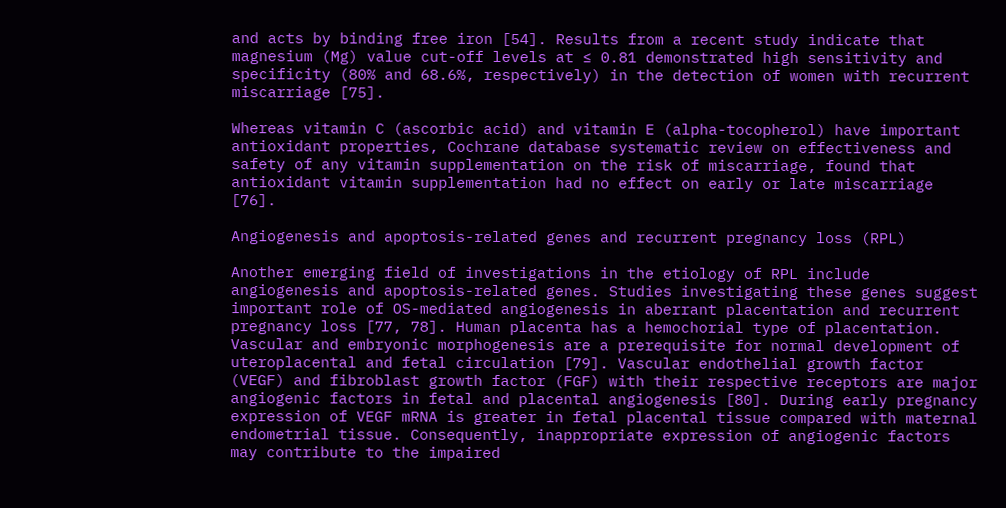and acts by binding free iron [54]. Results from a recent study indicate that magnesium (Mg) value cut-off levels at ≤ 0.81 demonstrated high sensitivity and specificity (80% and 68.6%, respectively) in the detection of women with recurrent miscarriage [75].

Whereas vitamin C (ascorbic acid) and vitamin E (alpha-tocopherol) have important antioxidant properties, Cochrane database systematic review on effectiveness and safety of any vitamin supplementation on the risk of miscarriage, found that antioxidant vitamin supplementation had no effect on early or late miscarriage [76].

Angiogenesis and apoptosis-related genes and recurrent pregnancy loss (RPL)

Another emerging field of investigations in the etiology of RPL include angiogenesis and apoptosis-related genes. Studies investigating these genes suggest important role of OS-mediated angiogenesis in aberrant placentation and recurrent pregnancy loss [77, 78]. Human placenta has a hemochorial type of placentation. Vascular and embryonic morphogenesis are a prerequisite for normal development of uteroplacental and fetal circulation [79]. Vascular endothelial growth factor (VEGF) and fibroblast growth factor (FGF) with their respective receptors are major angiogenic factors in fetal and placental angiogenesis [80]. During early pregnancy expression of VEGF mRNA is greater in fetal placental tissue compared with maternal endometrial tissue. Consequently, inappropriate expression of angiogenic factors may contribute to the impaired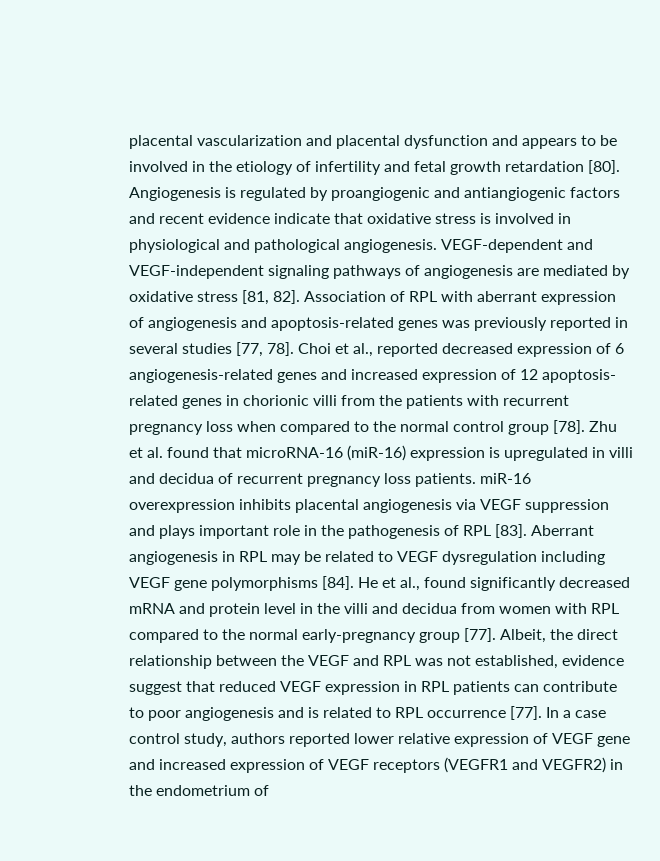placental vascularization and placental dysfunction and appears to be involved in the etiology of infertility and fetal growth retardation [80]. Angiogenesis is regulated by proangiogenic and antiangiogenic factors and recent evidence indicate that oxidative stress is involved in physiological and pathological angiogenesis. VEGF-dependent and VEGF-independent signaling pathways of angiogenesis are mediated by oxidative stress [81, 82]. Association of RPL with aberrant expression of angiogenesis and apoptosis-related genes was previously reported in several studies [77, 78]. Choi et al., reported decreased expression of 6 angiogenesis-related genes and increased expression of 12 apoptosis-related genes in chorionic villi from the patients with recurrent pregnancy loss when compared to the normal control group [78]. Zhu et al. found that microRNA-16 (miR-16) expression is upregulated in villi and decidua of recurrent pregnancy loss patients. miR-16 overexpression inhibits placental angiogenesis via VEGF suppression and plays important role in the pathogenesis of RPL [83]. Aberrant angiogenesis in RPL may be related to VEGF dysregulation including VEGF gene polymorphisms [84]. He et al., found significantly decreased mRNA and protein level in the villi and decidua from women with RPL compared to the normal early-pregnancy group [77]. Albeit, the direct relationship between the VEGF and RPL was not established, evidence suggest that reduced VEGF expression in RPL patients can contribute to poor angiogenesis and is related to RPL occurrence [77]. In a case control study, authors reported lower relative expression of VEGF gene and increased expression of VEGF receptors (VEGFR1 and VEGFR2) in the endometrium of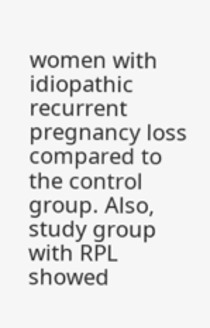women with idiopathic recurrent pregnancy loss compared to the control group. Also, study group with RPL showed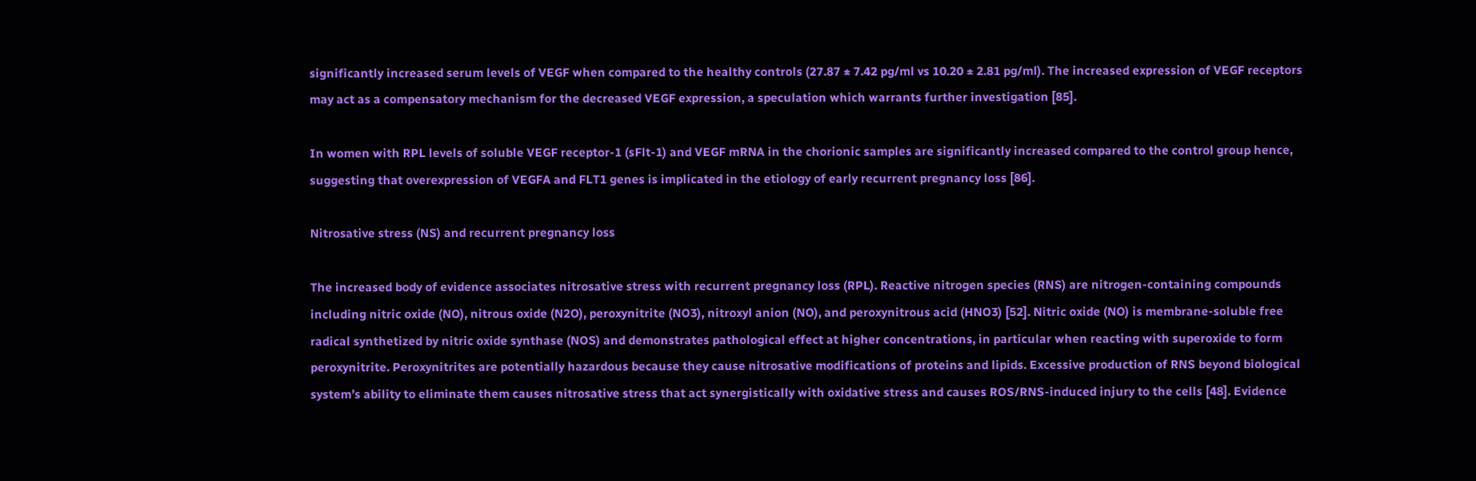significantly increased serum levels of VEGF when compared to the healthy controls (27.87 ± 7.42 pg/ml vs 10.20 ± 2.81 pg/ml). The increased expression of VEGF receptors may act as a compensatory mechanism for the decreased VEGF expression, a speculation which warrants further investigation [85].

In women with RPL levels of soluble VEGF receptor-1 (sFlt-1) and VEGF mRNA in the chorionic samples are significantly increased compared to the control group hence, suggesting that overexpression of VEGFA and FLT1 genes is implicated in the etiology of early recurrent pregnancy loss [86].

Nitrosative stress (NS) and recurrent pregnancy loss

The increased body of evidence associates nitrosative stress with recurrent pregnancy loss (RPL). Reactive nitrogen species (RNS) are nitrogen-containing compounds including nitric oxide (NO), nitrous oxide (N2O), peroxynitrite (NO3), nitroxyl anion (NO), and peroxynitrous acid (HNO3) [52]. Nitric oxide (NO) is membrane-soluble free radical synthetized by nitric oxide synthase (NOS) and demonstrates pathological effect at higher concentrations, in particular when reacting with superoxide to form peroxynitrite. Peroxynitrites are potentially hazardous because they cause nitrosative modifications of proteins and lipids. Excessive production of RNS beyond biological system’s ability to eliminate them causes nitrosative stress that act synergistically with oxidative stress and causes ROS/RNS-induced injury to the cells [48]. Evidence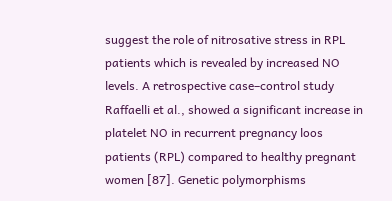suggest the role of nitrosative stress in RPL patients which is revealed by increased NO levels. A retrospective case–control study Raffaelli et al., showed a significant increase in platelet NO in recurrent pregnancy loos patients (RPL) compared to healthy pregnant women [87]. Genetic polymorphisms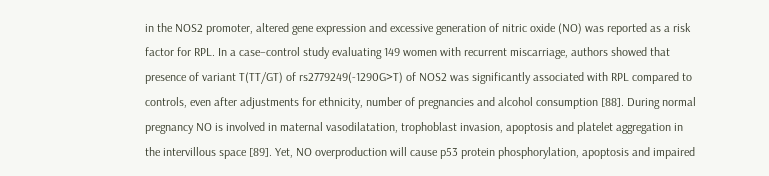in the NOS2 promoter, altered gene expression and excessive generation of nitric oxide (NO) was reported as a risk factor for RPL. In a case–control study evaluating 149 women with recurrent miscarriage, authors showed that presence of variant T(TT/GT) of rs2779249(-1290G>T) of NOS2 was significantly associated with RPL compared to controls, even after adjustments for ethnicity, number of pregnancies and alcohol consumption [88]. During normal pregnancy NO is involved in maternal vasodilatation, trophoblast invasion, apoptosis and platelet aggregation in the intervillous space [89]. Yet, NO overproduction will cause p53 protein phosphorylation, apoptosis and impaired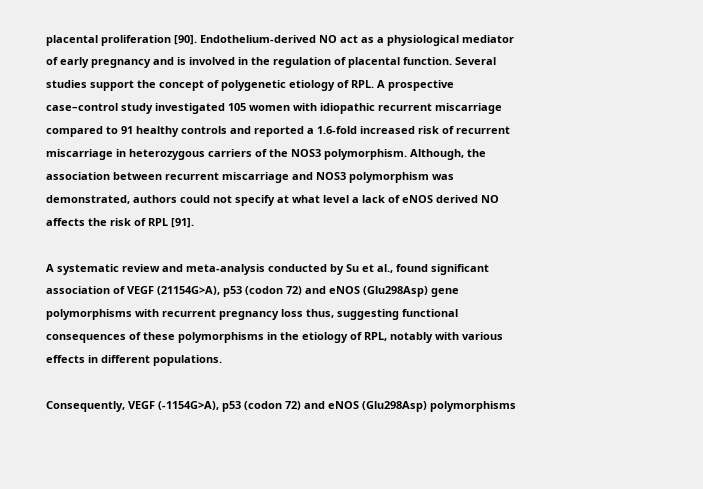placental proliferation [90]. Endothelium-derived NO act as a physiological mediator of early pregnancy and is involved in the regulation of placental function. Several studies support the concept of polygenetic etiology of RPL. A prospective case–control study investigated 105 women with idiopathic recurrent miscarriage compared to 91 healthy controls and reported a 1.6-fold increased risk of recurrent miscarriage in heterozygous carriers of the NOS3 polymorphism. Although, the association between recurrent miscarriage and NOS3 polymorphism was demonstrated, authors could not specify at what level a lack of eNOS derived NO affects the risk of RPL [91].

A systematic review and meta-analysis conducted by Su et al., found significant association of VEGF (21154G>A), p53 (codon 72) and eNOS (Glu298Asp) gene polymorphisms with recurrent pregnancy loss thus, suggesting functional consequences of these polymorphisms in the etiology of RPL, notably with various effects in different populations.

Consequently, VEGF (-1154G>A), p53 (codon 72) and eNOS (Glu298Asp) polymorphisms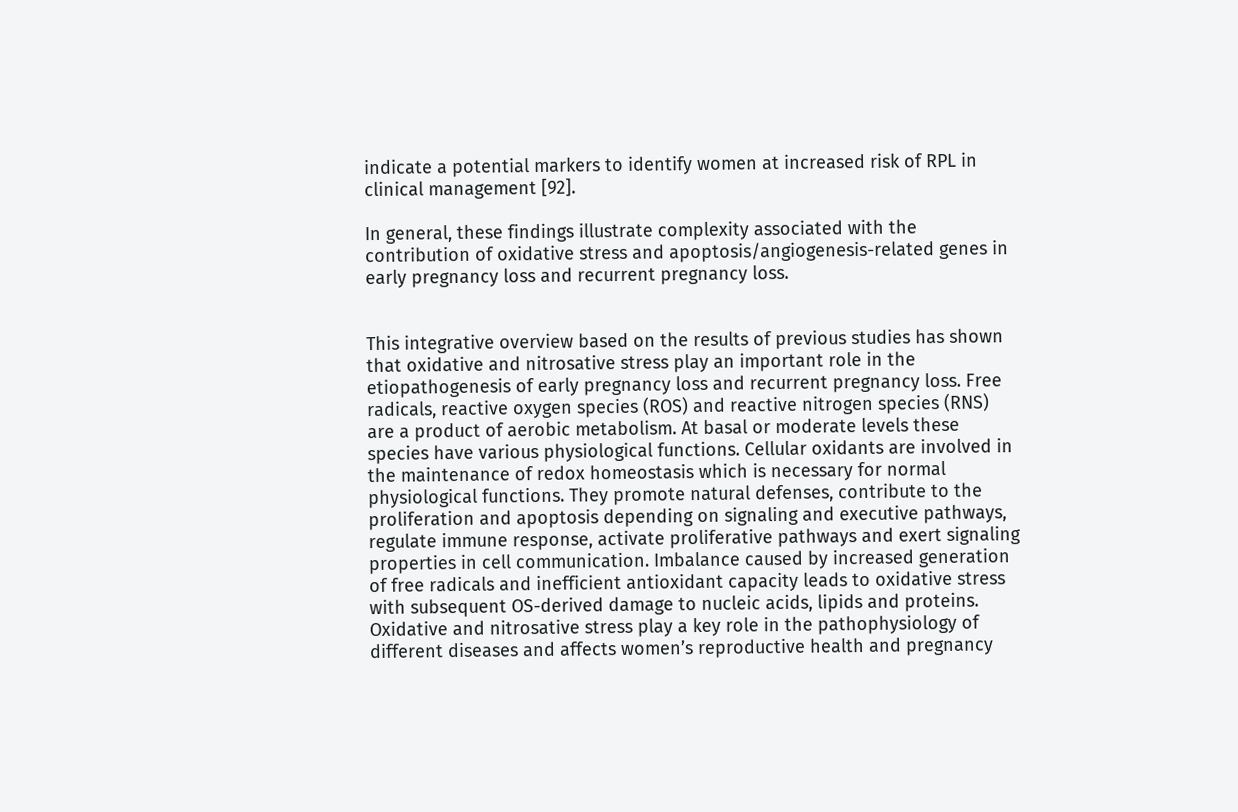indicate a potential markers to identify women at increased risk of RPL in clinical management [92].

In general, these findings illustrate complexity associated with the contribution of oxidative stress and apoptosis/angiogenesis-related genes in early pregnancy loss and recurrent pregnancy loss.


This integrative overview based on the results of previous studies has shown that oxidative and nitrosative stress play an important role in the etiopathogenesis of early pregnancy loss and recurrent pregnancy loss. Free radicals, reactive oxygen species (ROS) and reactive nitrogen species (RNS) are a product of aerobic metabolism. At basal or moderate levels these species have various physiological functions. Cellular oxidants are involved in the maintenance of redox homeostasis which is necessary for normal physiological functions. They promote natural defenses, contribute to the proliferation and apoptosis depending on signaling and executive pathways, regulate immune response, activate proliferative pathways and exert signaling properties in cell communication. Imbalance caused by increased generation of free radicals and inefficient antioxidant capacity leads to oxidative stress with subsequent OS-derived damage to nucleic acids, lipids and proteins. Oxidative and nitrosative stress play a key role in the pathophysiology of different diseases and affects women’s reproductive health and pregnancy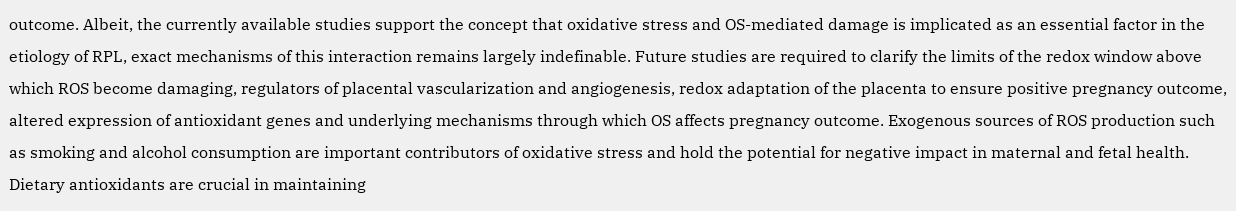outcome. Albeit, the currently available studies support the concept that oxidative stress and OS-mediated damage is implicated as an essential factor in the etiology of RPL, exact mechanisms of this interaction remains largely indefinable. Future studies are required to clarify the limits of the redox window above which ROS become damaging, regulators of placental vascularization and angiogenesis, redox adaptation of the placenta to ensure positive pregnancy outcome, altered expression of antioxidant genes and underlying mechanisms through which OS affects pregnancy outcome. Exogenous sources of ROS production such as smoking and alcohol consumption are important contributors of oxidative stress and hold the potential for negative impact in maternal and fetal health. Dietary antioxidants are crucial in maintaining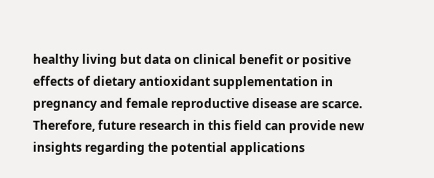healthy living but data on clinical benefit or positive effects of dietary antioxidant supplementation in pregnancy and female reproductive disease are scarce. Therefore, future research in this field can provide new insights regarding the potential applications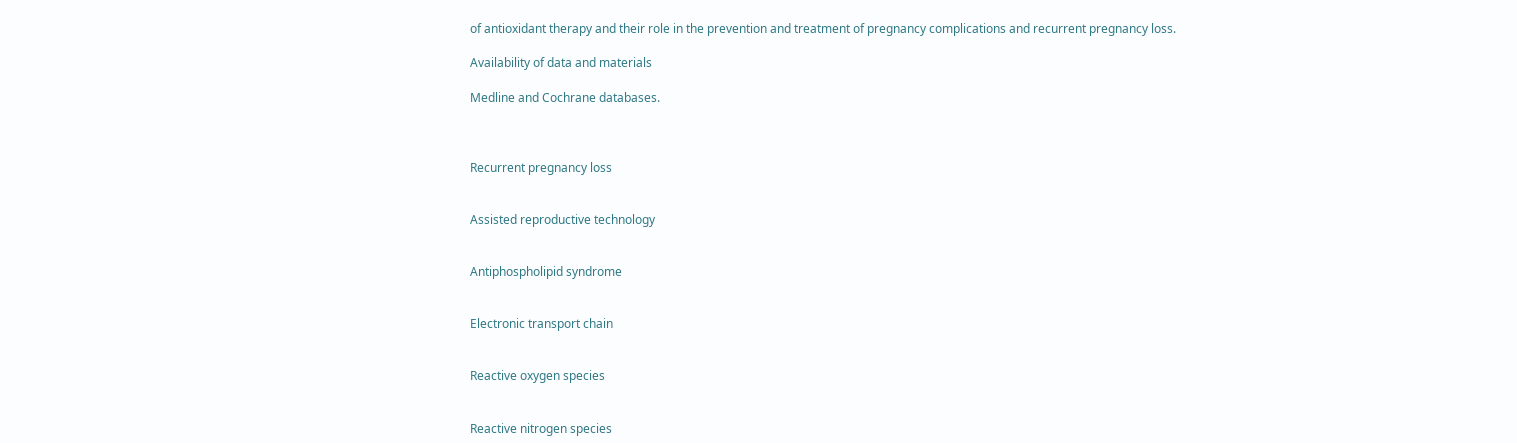of antioxidant therapy and their role in the prevention and treatment of pregnancy complications and recurrent pregnancy loss.

Availability of data and materials

Medline and Cochrane databases.



Recurrent pregnancy loss


Assisted reproductive technology


Antiphospholipid syndrome


Electronic transport chain


Reactive oxygen species


Reactive nitrogen species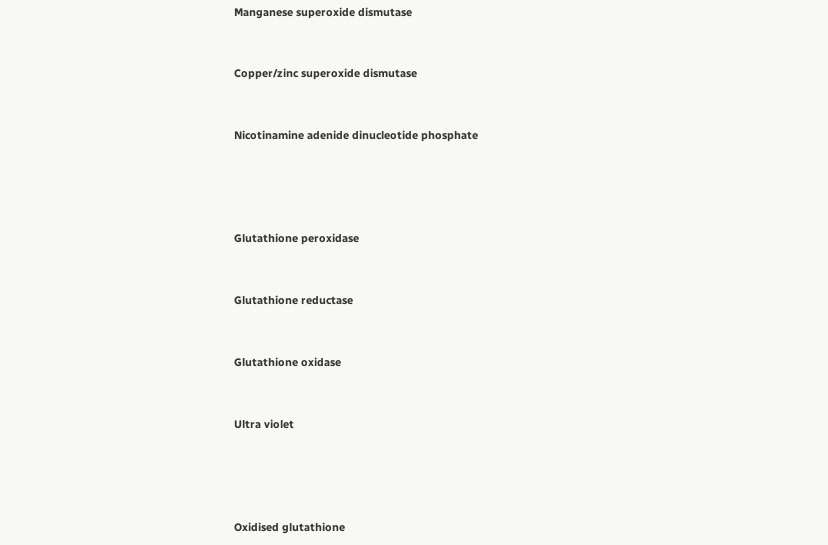Manganese superoxide dismutase


Copper/zinc superoxide dismutase


Nicotinamine adenide dinucleotide phosphate




Glutathione peroxidase


Glutathione reductase


Glutathione oxidase


Ultra violet




Oxidised glutathione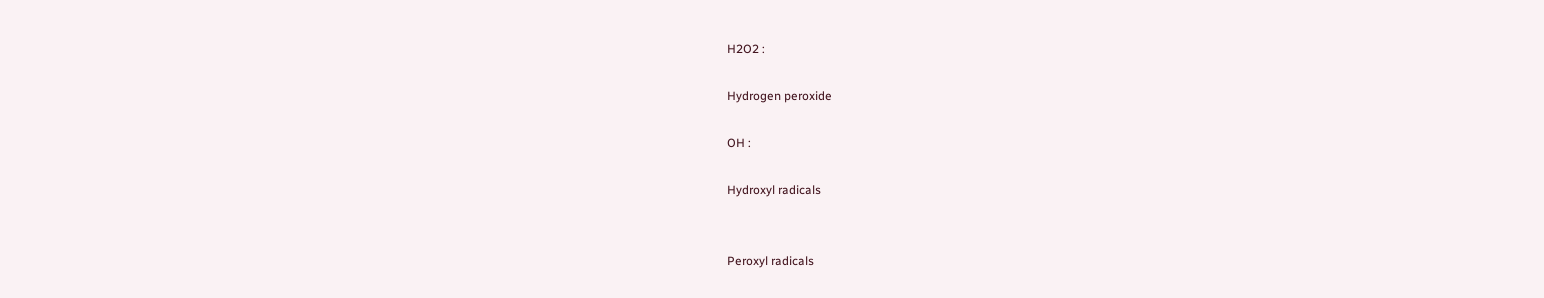H2O2 :

Hydrogen peroxide

OH :

Hydroxyl radicals


Peroxyl radicals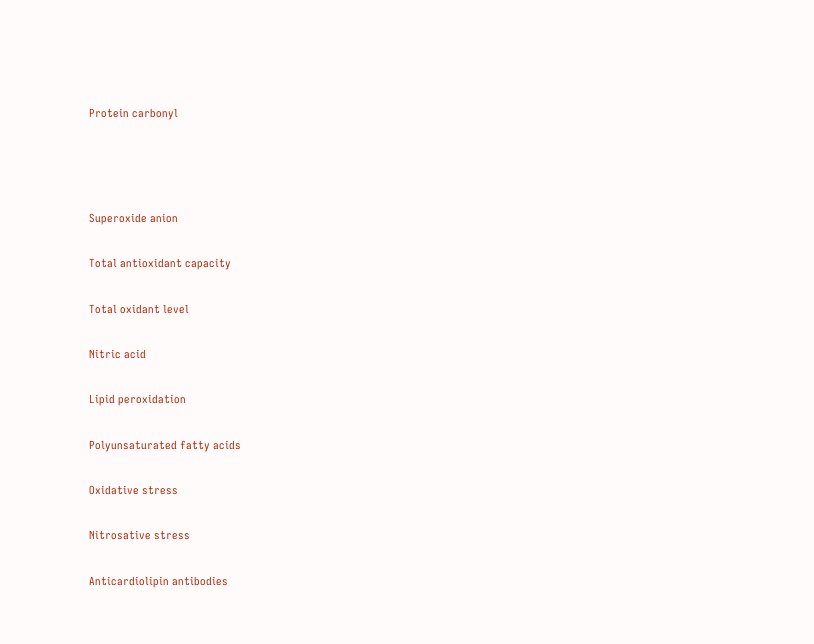Protein carbonyl






Superoxide anion


Total antioxidant capacity


Total oxidant level


Nitric acid


Lipid peroxidation


Polyunsaturated fatty acids


Oxidative stress


Nitrosative stress


Anticardiolipin antibodies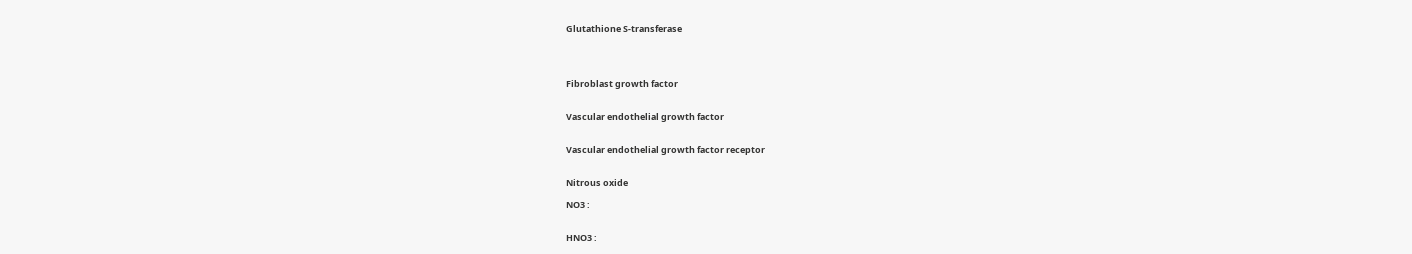Glutathione S-transferase




Fibroblast growth factor


Vascular endothelial growth factor


Vascular endothelial growth factor receptor


Nitrous oxide

NO3 :


HNO3 :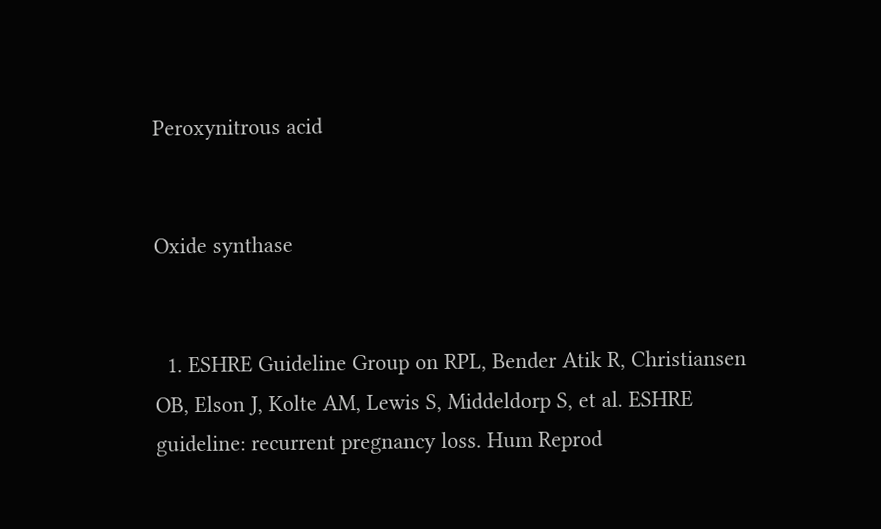Peroxynitrous acid


Oxide synthase


  1. ESHRE Guideline Group on RPL, Bender Atik R, Christiansen OB, Elson J, Kolte AM, Lewis S, Middeldorp S, et al. ESHRE guideline: recurrent pregnancy loss. Hum Reprod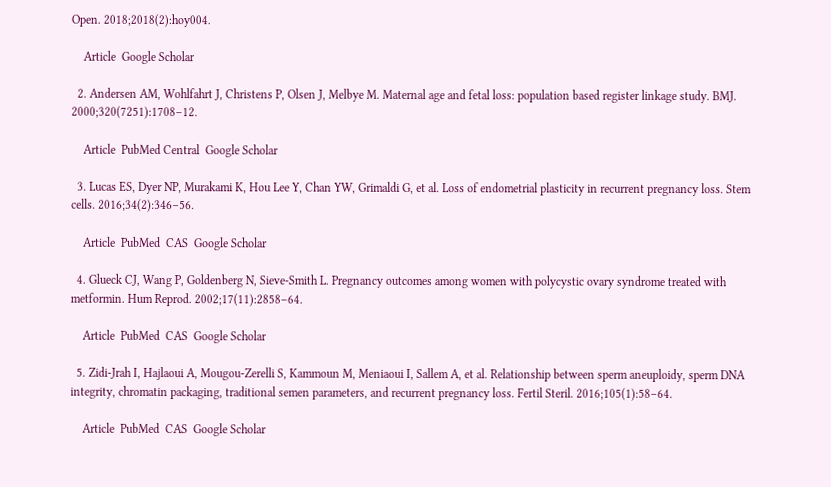Open. 2018;2018(2):hoy004.

    Article  Google Scholar

  2. Andersen AM, Wohlfahrt J, Christens P, Olsen J, Melbye M. Maternal age and fetal loss: population based register linkage study. BMJ. 2000;320(7251):1708–12.

    Article  PubMed Central  Google Scholar

  3. Lucas ES, Dyer NP, Murakami K, Hou Lee Y, Chan YW, Grimaldi G, et al. Loss of endometrial plasticity in recurrent pregnancy loss. Stem cells. 2016;34(2):346–56.

    Article  PubMed  CAS  Google Scholar

  4. Glueck CJ, Wang P, Goldenberg N, Sieve-Smith L. Pregnancy outcomes among women with polycystic ovary syndrome treated with metformin. Hum Reprod. 2002;17(11):2858–64.

    Article  PubMed  CAS  Google Scholar

  5. Zidi-Jrah I, Hajlaoui A, Mougou-Zerelli S, Kammoun M, Meniaoui I, Sallem A, et al. Relationship between sperm aneuploidy, sperm DNA integrity, chromatin packaging, traditional semen parameters, and recurrent pregnancy loss. Fertil Steril. 2016;105(1):58–64.

    Article  PubMed  CAS  Google Scholar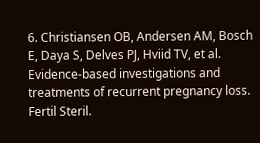6. Christiansen OB, Andersen AM, Bosch E, Daya S, Delves PJ, Hviid TV, et al. Evidence-based investigations and treatments of recurrent pregnancy loss. Fertil Steril.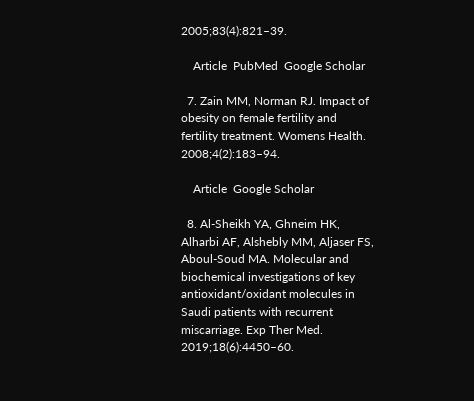2005;83(4):821–39.

    Article  PubMed  Google Scholar

  7. Zain MM, Norman RJ. Impact of obesity on female fertility and fertility treatment. Womens Health. 2008;4(2):183–94.

    Article  Google Scholar

  8. Al-Sheikh YA, Ghneim HK, Alharbi AF, Alshebly MM, Aljaser FS, Aboul-Soud MA. Molecular and biochemical investigations of key antioxidant/oxidant molecules in Saudi patients with recurrent miscarriage. Exp Ther Med. 2019;18(6):4450–60.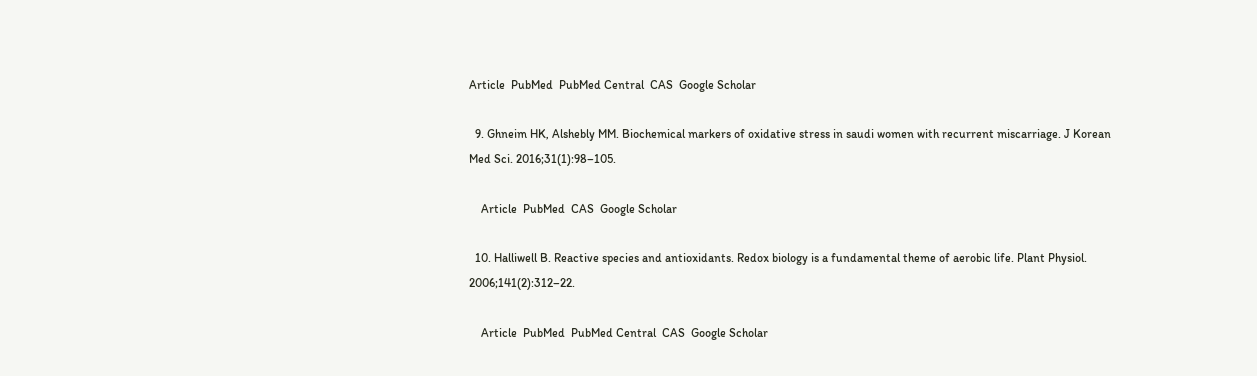Article  PubMed  PubMed Central  CAS  Google Scholar

  9. Ghneim HK, Alshebly MM. Biochemical markers of oxidative stress in saudi women with recurrent miscarriage. J Korean Med Sci. 2016;31(1):98–105.

    Article  PubMed  CAS  Google Scholar

  10. Halliwell B. Reactive species and antioxidants. Redox biology is a fundamental theme of aerobic life. Plant Physiol. 2006;141(2):312–22.

    Article  PubMed  PubMed Central  CAS  Google Scholar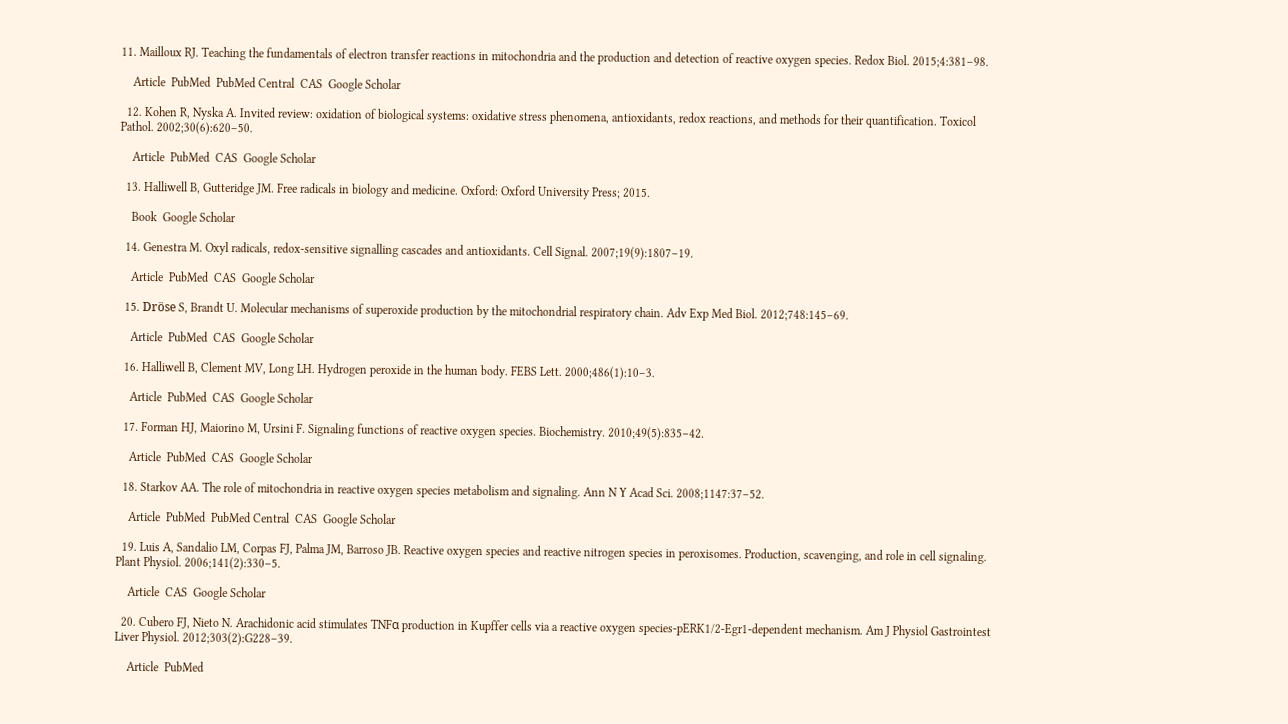11. Mailloux RJ. Teaching the fundamentals of electron transfer reactions in mitochondria and the production and detection of reactive oxygen species. Redox Biol. 2015;4:381–98.

    Article  PubMed  PubMed Central  CAS  Google Scholar

  12. Kohen R, Nyska A. Invited review: oxidation of biological systems: oxidative stress phenomena, antioxidants, redox reactions, and methods for their quantification. Toxicol Pathol. 2002;30(6):620–50.

    Article  PubMed  CAS  Google Scholar

  13. Halliwell B, Gutteridge JM. Free radicals in biology and medicine. Oxford: Oxford University Press; 2015.

    Book  Google Scholar

  14. Genestra M. Oxyl radicals, redox-sensitive signalling cascades and antioxidants. Cell Signal. 2007;19(9):1807–19.

    Article  PubMed  CAS  Google Scholar

  15. Dröse S, Brandt U. Molecular mechanisms of superoxide production by the mitochondrial respiratory chain. Adv Exp Med Biol. 2012;748:145–69.

    Article  PubMed  CAS  Google Scholar

  16. Halliwell B, Clement MV, Long LH. Hydrogen peroxide in the human body. FEBS Lett. 2000;486(1):10–3.

    Article  PubMed  CAS  Google Scholar

  17. Forman HJ, Maiorino M, Ursini F. Signaling functions of reactive oxygen species. Biochemistry. 2010;49(5):835–42.

    Article  PubMed  CAS  Google Scholar

  18. Starkov AA. The role of mitochondria in reactive oxygen species metabolism and signaling. Ann N Y Acad Sci. 2008;1147:37–52.

    Article  PubMed  PubMed Central  CAS  Google Scholar

  19. Luis A, Sandalio LM, Corpas FJ, Palma JM, Barroso JB. Reactive oxygen species and reactive nitrogen species in peroxisomes. Production, scavenging, and role in cell signaling. Plant Physiol. 2006;141(2):330–5.

    Article  CAS  Google Scholar

  20. Cubero FJ, Nieto N. Arachidonic acid stimulates TNFα production in Kupffer cells via a reactive oxygen species-pERK1/2-Egr1-dependent mechanism. Am J Physiol Gastrointest Liver Physiol. 2012;303(2):G228–39.

    Article  PubMed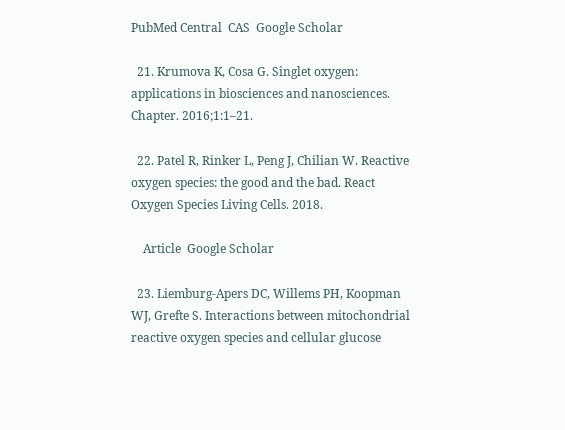PubMed Central  CAS  Google Scholar

  21. Krumova K, Cosa G. Singlet oxygen: applications in biosciences and nanosciences. Chapter. 2016;1:1–21.

  22. Patel R, Rinker L, Peng J, Chilian W. Reactive oxygen species: the good and the bad. React Oxygen Species Living Cells. 2018.

    Article  Google Scholar

  23. Liemburg-Apers DC, Willems PH, Koopman WJ, Grefte S. Interactions between mitochondrial reactive oxygen species and cellular glucose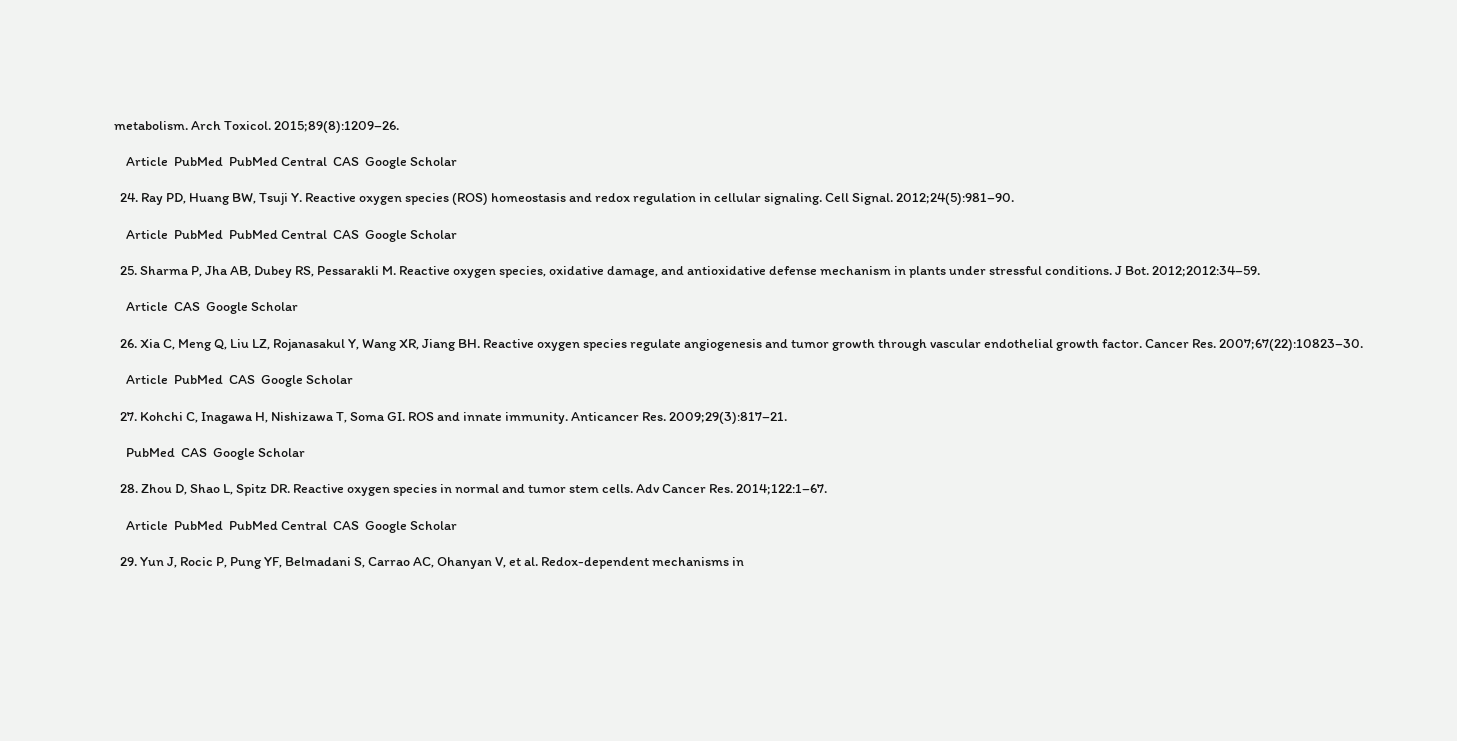metabolism. Arch Toxicol. 2015;89(8):1209–26.

    Article  PubMed  PubMed Central  CAS  Google Scholar

  24. Ray PD, Huang BW, Tsuji Y. Reactive oxygen species (ROS) homeostasis and redox regulation in cellular signaling. Cell Signal. 2012;24(5):981–90.

    Article  PubMed  PubMed Central  CAS  Google Scholar

  25. Sharma P, Jha AB, Dubey RS, Pessarakli M. Reactive oxygen species, oxidative damage, and antioxidative defense mechanism in plants under stressful conditions. J Bot. 2012;2012:34–59.

    Article  CAS  Google Scholar

  26. Xia C, Meng Q, Liu LZ, Rojanasakul Y, Wang XR, Jiang BH. Reactive oxygen species regulate angiogenesis and tumor growth through vascular endothelial growth factor. Cancer Res. 2007;67(22):10823–30.

    Article  PubMed  CAS  Google Scholar

  27. Kohchi C, Inagawa H, Nishizawa T, Soma GI. ROS and innate immunity. Anticancer Res. 2009;29(3):817–21.

    PubMed  CAS  Google Scholar

  28. Zhou D, Shao L, Spitz DR. Reactive oxygen species in normal and tumor stem cells. Adv Cancer Res. 2014;122:1–67.

    Article  PubMed  PubMed Central  CAS  Google Scholar

  29. Yun J, Rocic P, Pung YF, Belmadani S, Carrao AC, Ohanyan V, et al. Redox-dependent mechanisms in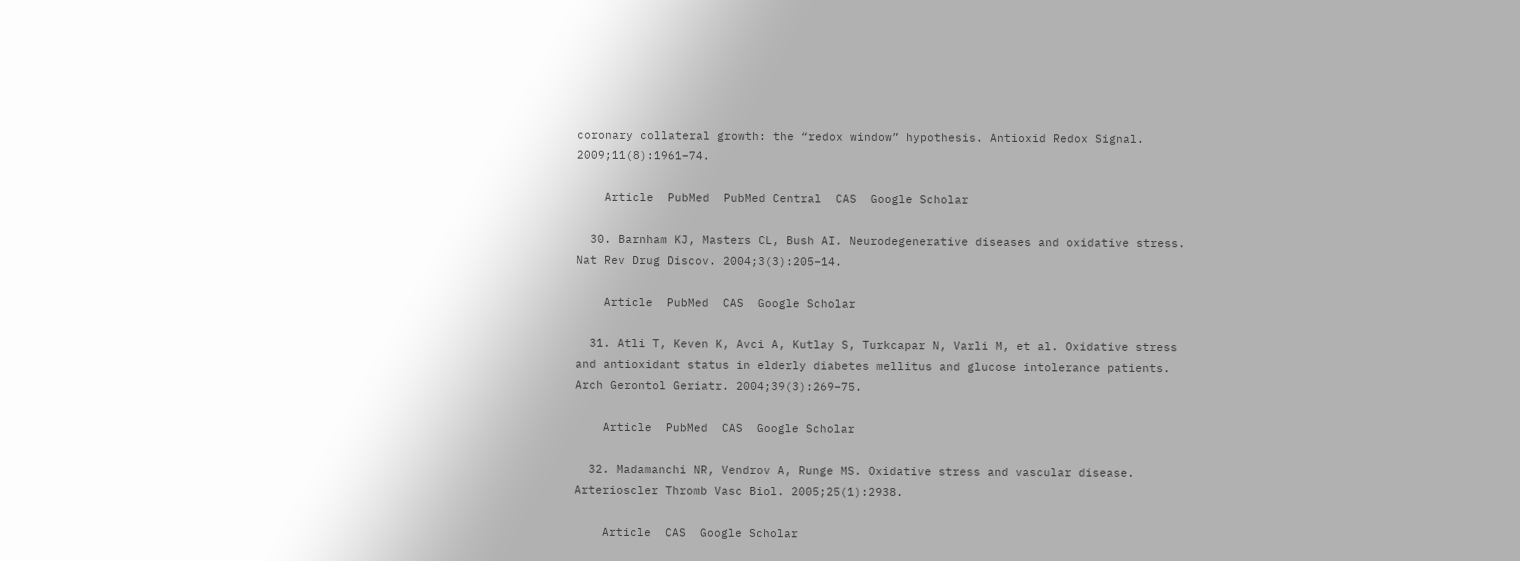coronary collateral growth: the “redox window” hypothesis. Antioxid Redox Signal. 2009;11(8):1961–74.

    Article  PubMed  PubMed Central  CAS  Google Scholar

  30. Barnham KJ, Masters CL, Bush AI. Neurodegenerative diseases and oxidative stress. Nat Rev Drug Discov. 2004;3(3):205–14.

    Article  PubMed  CAS  Google Scholar

  31. Atli T, Keven K, Avci A, Kutlay S, Turkcapar N, Varli M, et al. Oxidative stress and antioxidant status in elderly diabetes mellitus and glucose intolerance patients. Arch Gerontol Geriatr. 2004;39(3):269–75.

    Article  PubMed  CAS  Google Scholar

  32. Madamanchi NR, Vendrov A, Runge MS. Oxidative stress and vascular disease. Arterioscler Thromb Vasc Biol. 2005;25(1):2938.

    Article  CAS  Google Scholar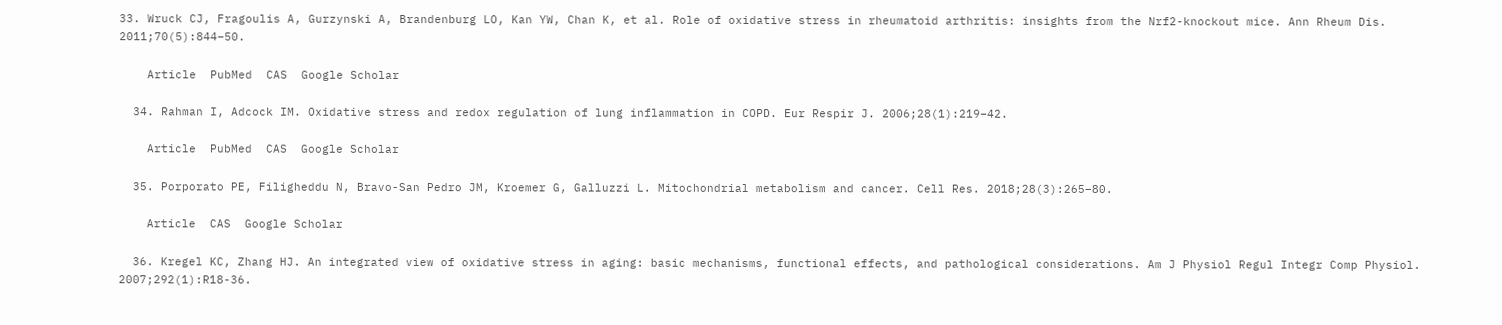33. Wruck CJ, Fragoulis A, Gurzynski A, Brandenburg LO, Kan YW, Chan K, et al. Role of oxidative stress in rheumatoid arthritis: insights from the Nrf2-knockout mice. Ann Rheum Dis. 2011;70(5):844–50.

    Article  PubMed  CAS  Google Scholar

  34. Rahman I, Adcock IM. Oxidative stress and redox regulation of lung inflammation in COPD. Eur Respir J. 2006;28(1):219–42.

    Article  PubMed  CAS  Google Scholar

  35. Porporato PE, Filigheddu N, Bravo-San Pedro JM, Kroemer G, Galluzzi L. Mitochondrial metabolism and cancer. Cell Res. 2018;28(3):265–80.

    Article  CAS  Google Scholar

  36. Kregel KC, Zhang HJ. An integrated view of oxidative stress in aging: basic mechanisms, functional effects, and pathological considerations. Am J Physiol Regul Integr Comp Physiol. 2007;292(1):R18-36.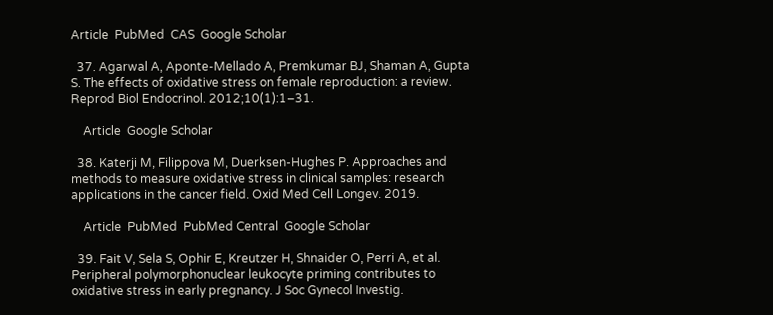Article  PubMed  CAS  Google Scholar

  37. Agarwal A, Aponte-Mellado A, Premkumar BJ, Shaman A, Gupta S. The effects of oxidative stress on female reproduction: a review. Reprod Biol Endocrinol. 2012;10(1):1–31.

    Article  Google Scholar

  38. Katerji M, Filippova M, Duerksen-Hughes P. Approaches and methods to measure oxidative stress in clinical samples: research applications in the cancer field. Oxid Med Cell Longev. 2019.

    Article  PubMed  PubMed Central  Google Scholar

  39. Fait V, Sela S, Ophir E, Kreutzer H, Shnaider O, Perri A, et al. Peripheral polymorphonuclear leukocyte priming contributes to oxidative stress in early pregnancy. J Soc Gynecol Investig.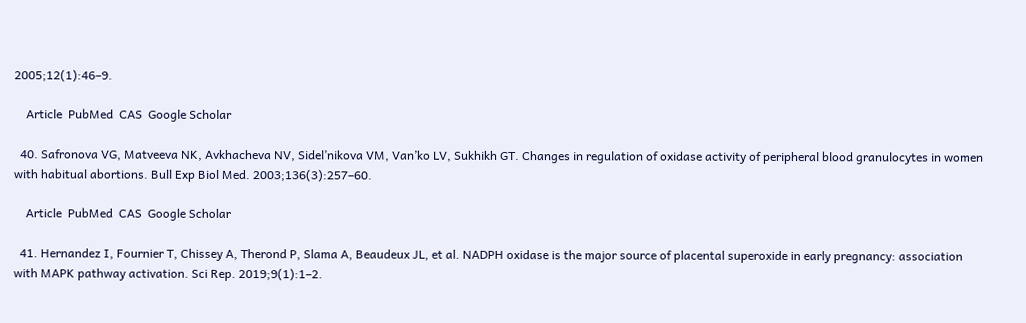2005;12(1):46–9.

    Article  PubMed  CAS  Google Scholar

  40. Safronova VG, Matveeva NK, Avkhacheva NV, Sidel’nikova VM, Van’ko LV, Sukhikh GT. Changes in regulation of oxidase activity of peripheral blood granulocytes in women with habitual abortions. Bull Exp Biol Med. 2003;136(3):257–60.

    Article  PubMed  CAS  Google Scholar

  41. Hernandez I, Fournier T, Chissey A, Therond P, Slama A, Beaudeux JL, et al. NADPH oxidase is the major source of placental superoxide in early pregnancy: association with MAPK pathway activation. Sci Rep. 2019;9(1):1–2.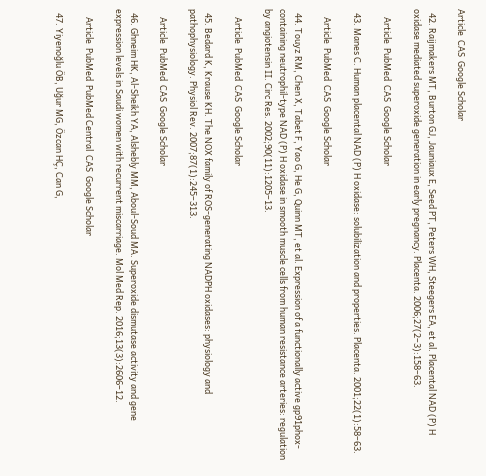Article  CAS  Google Scholar

  42. Raijmakers MT, Burton GJ, Jauniaux E, Seed PT, Peters WH, Steegers EA, et al. Placental NAD (P) H oxidase mediated superoxide generation in early pregnancy. Placenta. 2006;27(2–3):158–63.

    Article  PubMed  CAS  Google Scholar

  43. Manes C. Human placental NAD (P) H oxidase: solubilization and properties. Placenta. 2001;22(1):58–63.

    Article  PubMed  CAS  Google Scholar

  44. Touyz RM, Chen X, Tabet F, Yao G, He G, Quinn MT, et al. Expression of a functionally active gp91phox-containing neutrophil-type NAD (P) H oxidase in smooth muscle cells from human resistance arteries: regulation by angiotensin II. Circ Res. 2002;90(11):1205–13.

    Article  PubMed  CAS  Google Scholar

  45. Bedard K, Krause KH. The NOX family of ROS-generating NADPH oxidases: physiology and pathophysiology. Physiol Rev. 2007;87(1):245–313.

    Article  PubMed  CAS  Google Scholar

  46. Ghneim HK, Al-Sheikh YA, Alshebly MM, Aboul-Soud MA. Superoxide dismutase activity and gene expression levels in Saudi women with recurrent miscarriage. Mol Med Rep. 2016;13(3):2606–12.

    Article  PubMed  PubMed Central  CAS  Google Scholar

  47. Yiyenoğlu ÖB, Uğur MG, Özcan HÇ, Can G,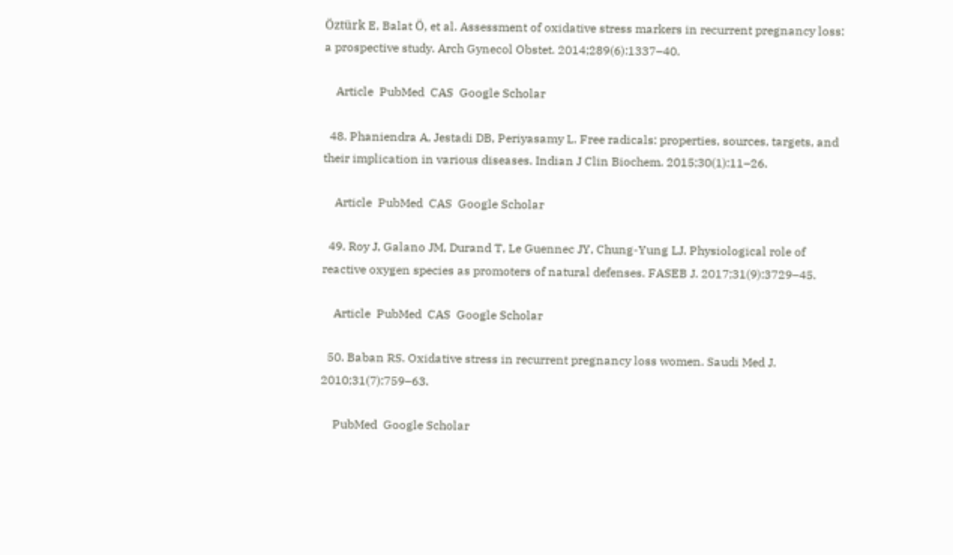Öztürk E, Balat Ö, et al. Assessment of oxidative stress markers in recurrent pregnancy loss: a prospective study. Arch Gynecol Obstet. 2014;289(6):1337–40.

    Article  PubMed  CAS  Google Scholar

  48. Phaniendra A, Jestadi DB, Periyasamy L. Free radicals: properties, sources, targets, and their implication in various diseases. Indian J Clin Biochem. 2015;30(1):11–26.

    Article  PubMed  CAS  Google Scholar

  49. Roy J, Galano JM, Durand T, Le Guennec JY, Chung-Yung LJ. Physiological role of reactive oxygen species as promoters of natural defenses. FASEB J. 2017;31(9):3729–45.

    Article  PubMed  CAS  Google Scholar

  50. Baban RS. Oxidative stress in recurrent pregnancy loss women. Saudi Med J. 2010;31(7):759–63.

    PubMed  Google Scholar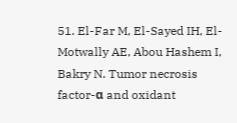51. El-Far M, El-Sayed IH, El-Motwally AE, Abou Hashem I, Bakry N. Tumor necrosis factor-α and oxidant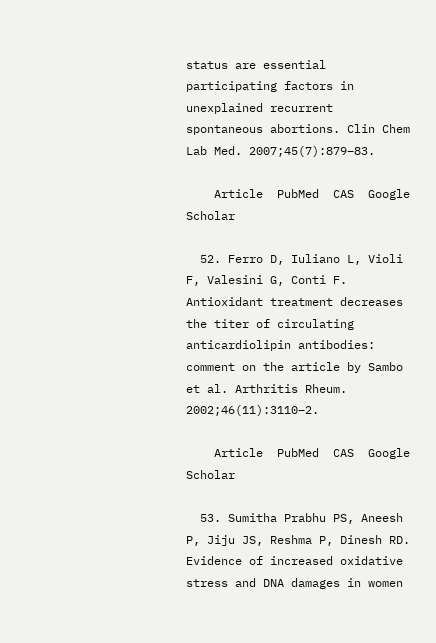status are essential participating factors in unexplained recurrent spontaneous abortions. Clin Chem Lab Med. 2007;45(7):879–83.

    Article  PubMed  CAS  Google Scholar

  52. Ferro D, Iuliano L, Violi F, Valesini G, Conti F. Antioxidant treatment decreases the titer of circulating anticardiolipin antibodies: comment on the article by Sambo et al. Arthritis Rheum. 2002;46(11):3110–2.

    Article  PubMed  CAS  Google Scholar

  53. Sumitha Prabhu PS, Aneesh P, Jiju JS, Reshma P, Dinesh RD. Evidence of increased oxidative stress and DNA damages in women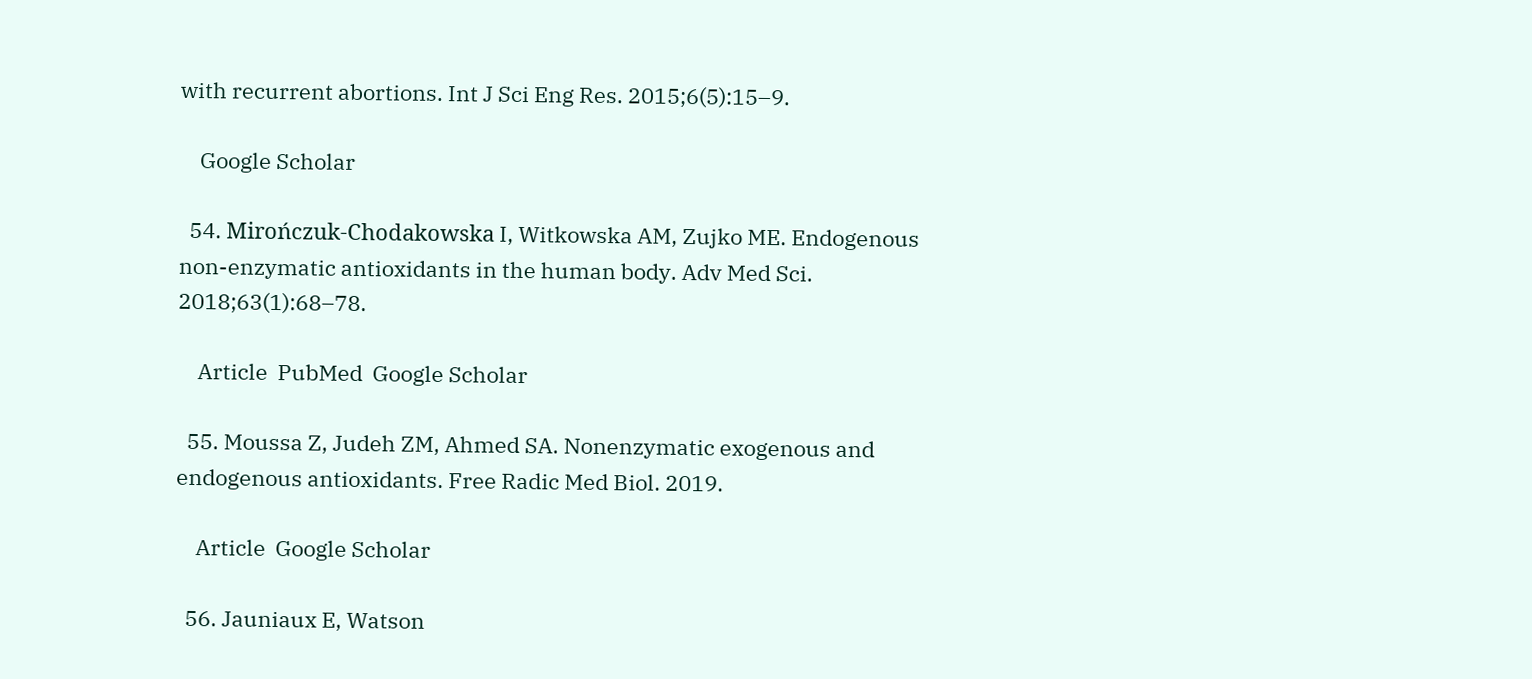with recurrent abortions. Int J Sci Eng Res. 2015;6(5):15–9.

    Google Scholar

  54. Mirończuk-Chodakowska I, Witkowska AM, Zujko ME. Endogenous non-enzymatic antioxidants in the human body. Adv Med Sci. 2018;63(1):68–78.

    Article  PubMed  Google Scholar

  55. Moussa Z, Judeh ZM, Ahmed SA. Nonenzymatic exogenous and endogenous antioxidants. Free Radic Med Biol. 2019.

    Article  Google Scholar

  56. Jauniaux E, Watson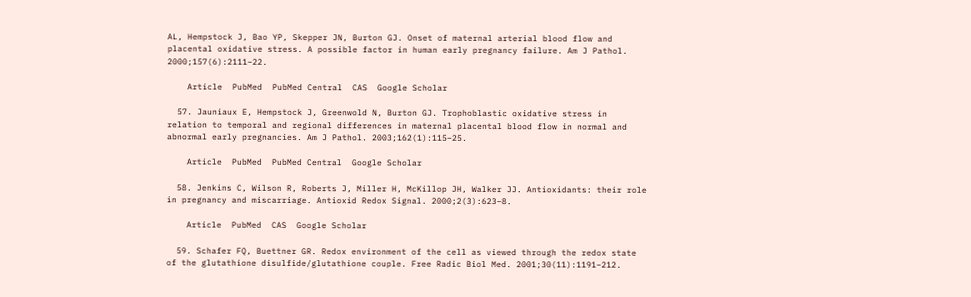AL, Hempstock J, Bao YP, Skepper JN, Burton GJ. Onset of maternal arterial blood flow and placental oxidative stress. A possible factor in human early pregnancy failure. Am J Pathol. 2000;157(6):2111–22.

    Article  PubMed  PubMed Central  CAS  Google Scholar

  57. Jauniaux E, Hempstock J, Greenwold N, Burton GJ. Trophoblastic oxidative stress in relation to temporal and regional differences in maternal placental blood flow in normal and abnormal early pregnancies. Am J Pathol. 2003;162(1):115–25.

    Article  PubMed  PubMed Central  Google Scholar

  58. Jenkins C, Wilson R, Roberts J, Miller H, McKillop JH, Walker JJ. Antioxidants: their role in pregnancy and miscarriage. Antioxid Redox Signal. 2000;2(3):623–8.

    Article  PubMed  CAS  Google Scholar

  59. Schafer FQ, Buettner GR. Redox environment of the cell as viewed through the redox state of the glutathione disulfide/glutathione couple. Free Radic Biol Med. 2001;30(11):1191–212.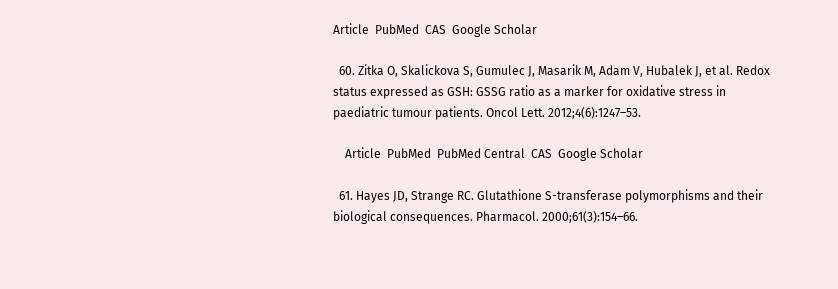Article  PubMed  CAS  Google Scholar

  60. Zitka O, Skalickova S, Gumulec J, Masarik M, Adam V, Hubalek J, et al. Redox status expressed as GSH: GSSG ratio as a marker for oxidative stress in paediatric tumour patients. Oncol Lett. 2012;4(6):1247–53.

    Article  PubMed  PubMed Central  CAS  Google Scholar

  61. Hayes JD, Strange RC. Glutathione S-transferase polymorphisms and their biological consequences. Pharmacol. 2000;61(3):154–66.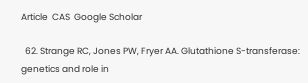Article  CAS  Google Scholar

  62. Strange RC, Jones PW, Fryer AA. Glutathione S-transferase: genetics and role in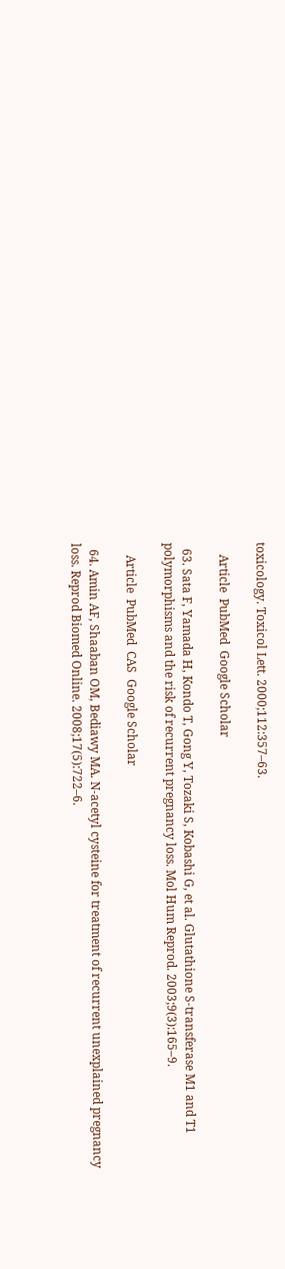toxicology. Toxicol Lett. 2000;112:357–63.

    Article  PubMed  Google Scholar

  63. Sata F, Yamada H, Kondo T, Gong Y, Tozaki S, Kobashi G, et al. Glutathione S-transferase M1 and T1 polymorphisms and the risk of recurrent pregnancy loss. Mol Hum Reprod. 2003;9(3):165–9.

    Article  PubMed  CAS  Google Scholar

  64. Amin AF, Shaaban OM, Bediawy MA. N-acetyl cysteine for treatment of recurrent unexplained pregnancy loss. Reprod Biomed Online. 2008;17(5):722–6.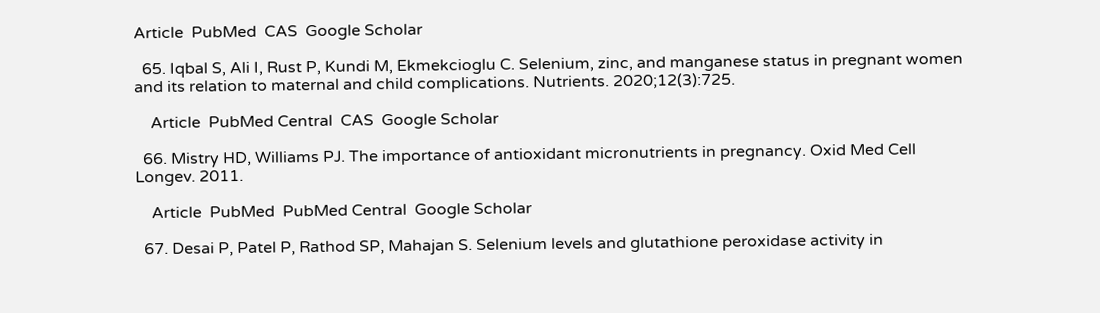Article  PubMed  CAS  Google Scholar

  65. Iqbal S, Ali I, Rust P, Kundi M, Ekmekcioglu C. Selenium, zinc, and manganese status in pregnant women and its relation to maternal and child complications. Nutrients. 2020;12(3):725.

    Article  PubMed Central  CAS  Google Scholar

  66. Mistry HD, Williams PJ. The importance of antioxidant micronutrients in pregnancy. Oxid Med Cell Longev. 2011.

    Article  PubMed  PubMed Central  Google Scholar

  67. Desai P, Patel P, Rathod SP, Mahajan S. Selenium levels and glutathione peroxidase activity in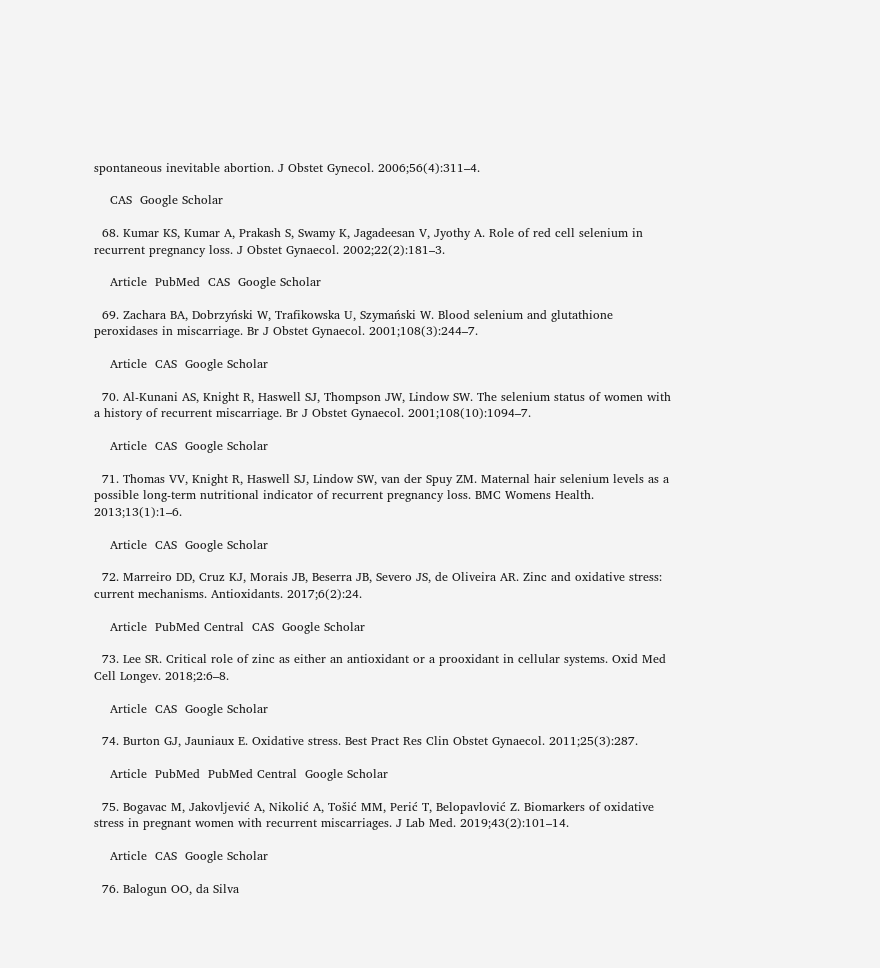spontaneous inevitable abortion. J Obstet Gynecol. 2006;56(4):311–4.

    CAS  Google Scholar

  68. Kumar KS, Kumar A, Prakash S, Swamy K, Jagadeesan V, Jyothy A. Role of red cell selenium in recurrent pregnancy loss. J Obstet Gynaecol. 2002;22(2):181–3.

    Article  PubMed  CAS  Google Scholar

  69. Zachara BA, Dobrzyński W, Trafikowska U, Szymański W. Blood selenium and glutathione peroxidases in miscarriage. Br J Obstet Gynaecol. 2001;108(3):244–7.

    Article  CAS  Google Scholar

  70. Al-Kunani AS, Knight R, Haswell SJ, Thompson JW, Lindow SW. The selenium status of women with a history of recurrent miscarriage. Br J Obstet Gynaecol. 2001;108(10):1094–7.

    Article  CAS  Google Scholar

  71. Thomas VV, Knight R, Haswell SJ, Lindow SW, van der Spuy ZM. Maternal hair selenium levels as a possible long-term nutritional indicator of recurrent pregnancy loss. BMC Womens Health. 2013;13(1):1–6.

    Article  CAS  Google Scholar

  72. Marreiro DD, Cruz KJ, Morais JB, Beserra JB, Severo JS, de Oliveira AR. Zinc and oxidative stress: current mechanisms. Antioxidants. 2017;6(2):24.

    Article  PubMed Central  CAS  Google Scholar

  73. Lee SR. Critical role of zinc as either an antioxidant or a prooxidant in cellular systems. Oxid Med Cell Longev. 2018;2:6–8.

    Article  CAS  Google Scholar

  74. Burton GJ, Jauniaux E. Oxidative stress. Best Pract Res Clin Obstet Gynaecol. 2011;25(3):287.

    Article  PubMed  PubMed Central  Google Scholar

  75. Bogavac M, Jakovljević A, Nikolić A, Tošić MM, Perić T, Belopavlović Z. Biomarkers of oxidative stress in pregnant women with recurrent miscarriages. J Lab Med. 2019;43(2):101–14.

    Article  CAS  Google Scholar

  76. Balogun OO, da Silva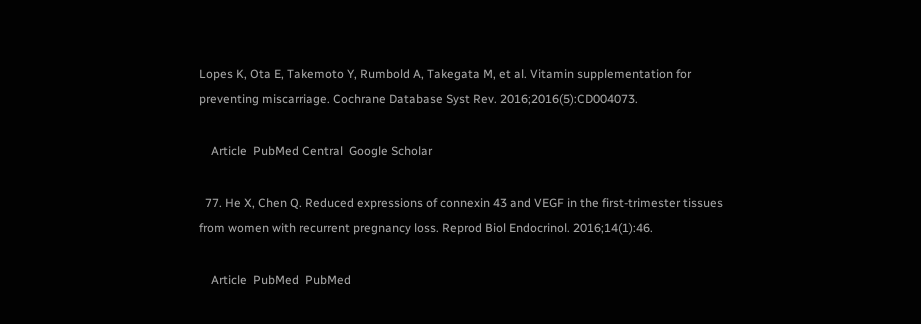Lopes K, Ota E, Takemoto Y, Rumbold A, Takegata M, et al. Vitamin supplementation for preventing miscarriage. Cochrane Database Syst Rev. 2016;2016(5):CD004073.

    Article  PubMed Central  Google Scholar

  77. He X, Chen Q. Reduced expressions of connexin 43 and VEGF in the first-trimester tissues from women with recurrent pregnancy loss. Reprod Biol Endocrinol. 2016;14(1):46.

    Article  PubMed  PubMed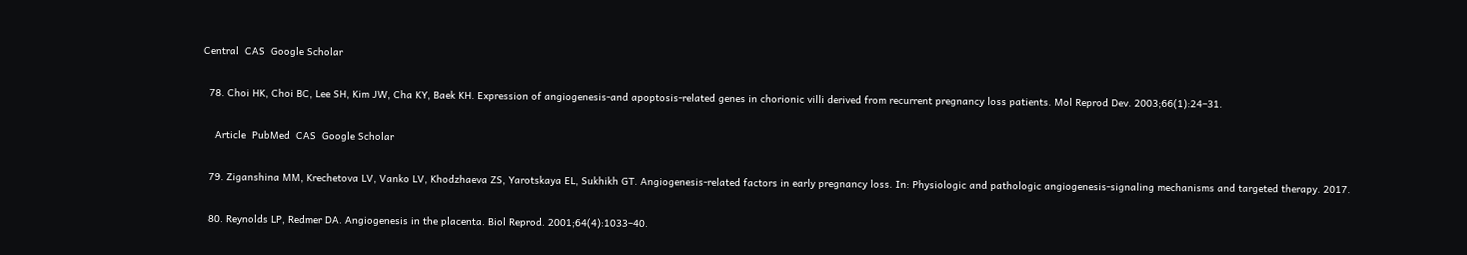Central  CAS  Google Scholar

  78. Choi HK, Choi BC, Lee SH, Kim JW, Cha KY, Baek KH. Expression of angiogenesis-and apoptosis-related genes in chorionic villi derived from recurrent pregnancy loss patients. Mol Reprod Dev. 2003;66(1):24–31.

    Article  PubMed  CAS  Google Scholar

  79. Ziganshina MM, Krechetova LV, Vanko LV, Khodzhaeva ZS, Yarotskaya EL, Sukhikh GT. Angiogenesis-related factors in early pregnancy loss. In: Physiologic and pathologic angiogenesis-signaling mechanisms and targeted therapy. 2017.

  80. Reynolds LP, Redmer DA. Angiogenesis in the placenta. Biol Reprod. 2001;64(4):1033–40.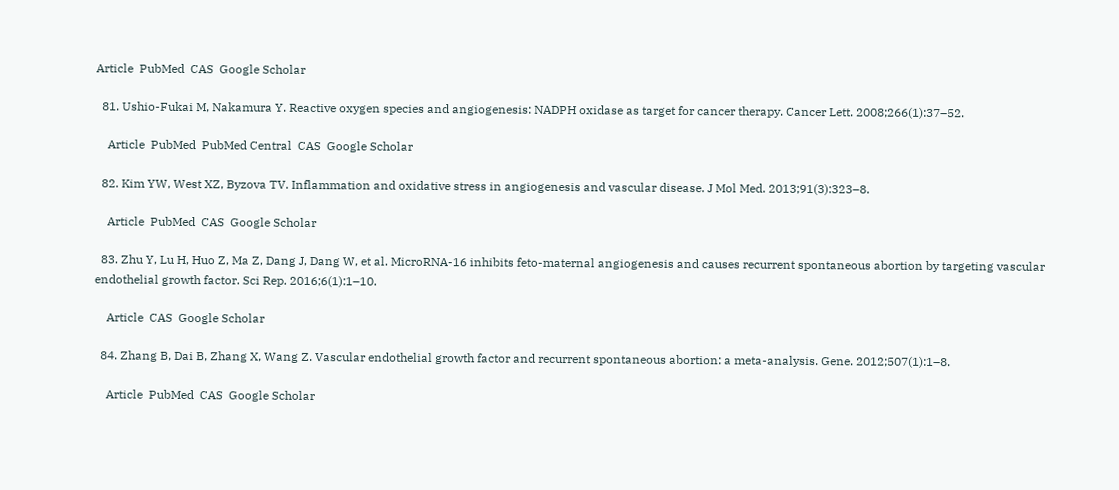Article  PubMed  CAS  Google Scholar

  81. Ushio-Fukai M, Nakamura Y. Reactive oxygen species and angiogenesis: NADPH oxidase as target for cancer therapy. Cancer Lett. 2008;266(1):37–52.

    Article  PubMed  PubMed Central  CAS  Google Scholar

  82. Kim YW, West XZ, Byzova TV. Inflammation and oxidative stress in angiogenesis and vascular disease. J Mol Med. 2013;91(3):323–8.

    Article  PubMed  CAS  Google Scholar

  83. Zhu Y, Lu H, Huo Z, Ma Z, Dang J, Dang W, et al. MicroRNA-16 inhibits feto-maternal angiogenesis and causes recurrent spontaneous abortion by targeting vascular endothelial growth factor. Sci Rep. 2016;6(1):1–10.

    Article  CAS  Google Scholar

  84. Zhang B, Dai B, Zhang X, Wang Z. Vascular endothelial growth factor and recurrent spontaneous abortion: a meta-analysis. Gene. 2012;507(1):1–8.

    Article  PubMed  CAS  Google Scholar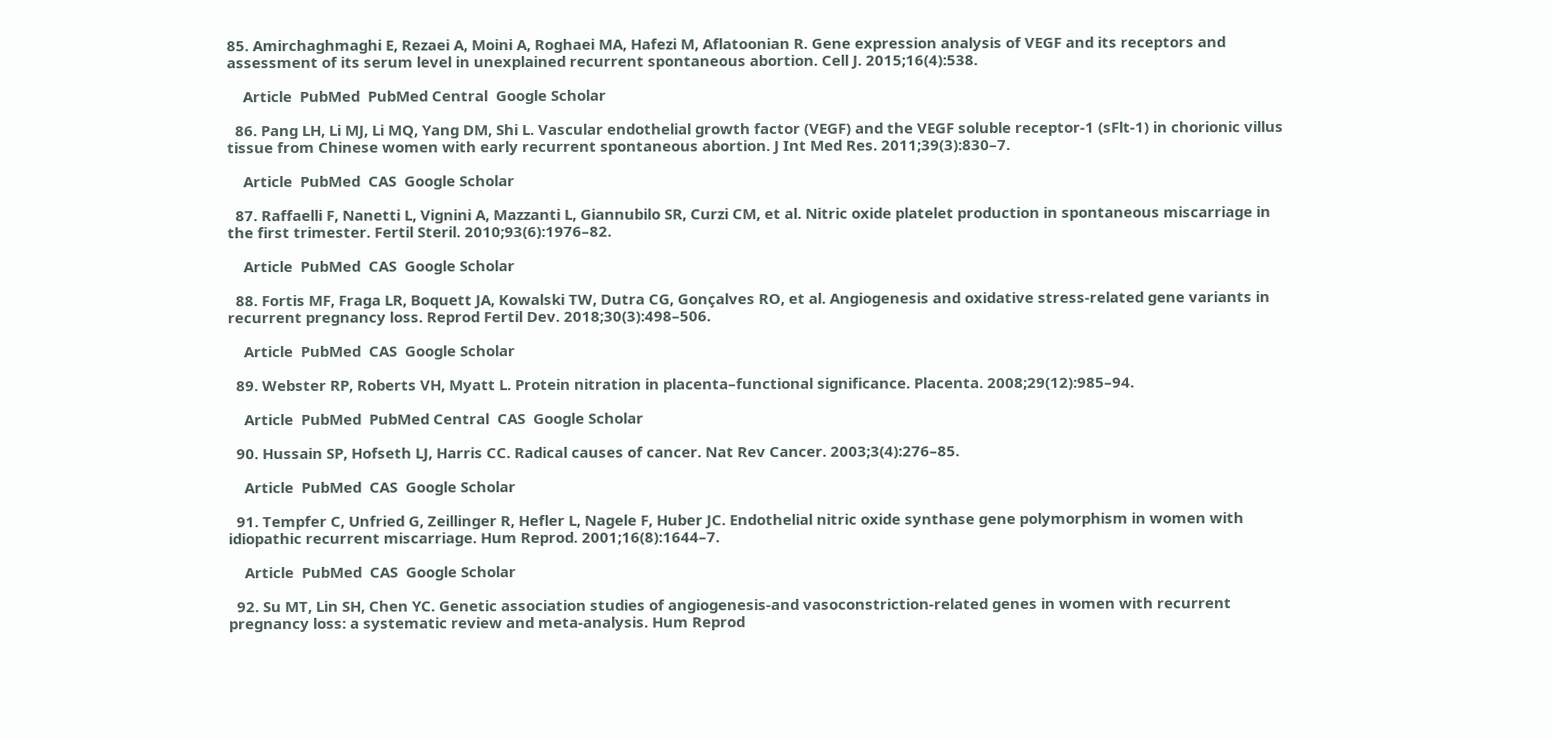85. Amirchaghmaghi E, Rezaei A, Moini A, Roghaei MA, Hafezi M, Aflatoonian R. Gene expression analysis of VEGF and its receptors and assessment of its serum level in unexplained recurrent spontaneous abortion. Cell J. 2015;16(4):538.

    Article  PubMed  PubMed Central  Google Scholar

  86. Pang LH, Li MJ, Li MQ, Yang DM, Shi L. Vascular endothelial growth factor (VEGF) and the VEGF soluble receptor-1 (sFlt-1) in chorionic villus tissue from Chinese women with early recurrent spontaneous abortion. J Int Med Res. 2011;39(3):830–7.

    Article  PubMed  CAS  Google Scholar

  87. Raffaelli F, Nanetti L, Vignini A, Mazzanti L, Giannubilo SR, Curzi CM, et al. Nitric oxide platelet production in spontaneous miscarriage in the first trimester. Fertil Steril. 2010;93(6):1976–82.

    Article  PubMed  CAS  Google Scholar

  88. Fortis MF, Fraga LR, Boquett JA, Kowalski TW, Dutra CG, Gonçalves RO, et al. Angiogenesis and oxidative stress-related gene variants in recurrent pregnancy loss. Reprod Fertil Dev. 2018;30(3):498–506.

    Article  PubMed  CAS  Google Scholar

  89. Webster RP, Roberts VH, Myatt L. Protein nitration in placenta–functional significance. Placenta. 2008;29(12):985–94.

    Article  PubMed  PubMed Central  CAS  Google Scholar

  90. Hussain SP, Hofseth LJ, Harris CC. Radical causes of cancer. Nat Rev Cancer. 2003;3(4):276–85.

    Article  PubMed  CAS  Google Scholar

  91. Tempfer C, Unfried G, Zeillinger R, Hefler L, Nagele F, Huber JC. Endothelial nitric oxide synthase gene polymorphism in women with idiopathic recurrent miscarriage. Hum Reprod. 2001;16(8):1644–7.

    Article  PubMed  CAS  Google Scholar

  92. Su MT, Lin SH, Chen YC. Genetic association studies of angiogenesis-and vasoconstriction-related genes in women with recurrent pregnancy loss: a systematic review and meta-analysis. Hum Reprod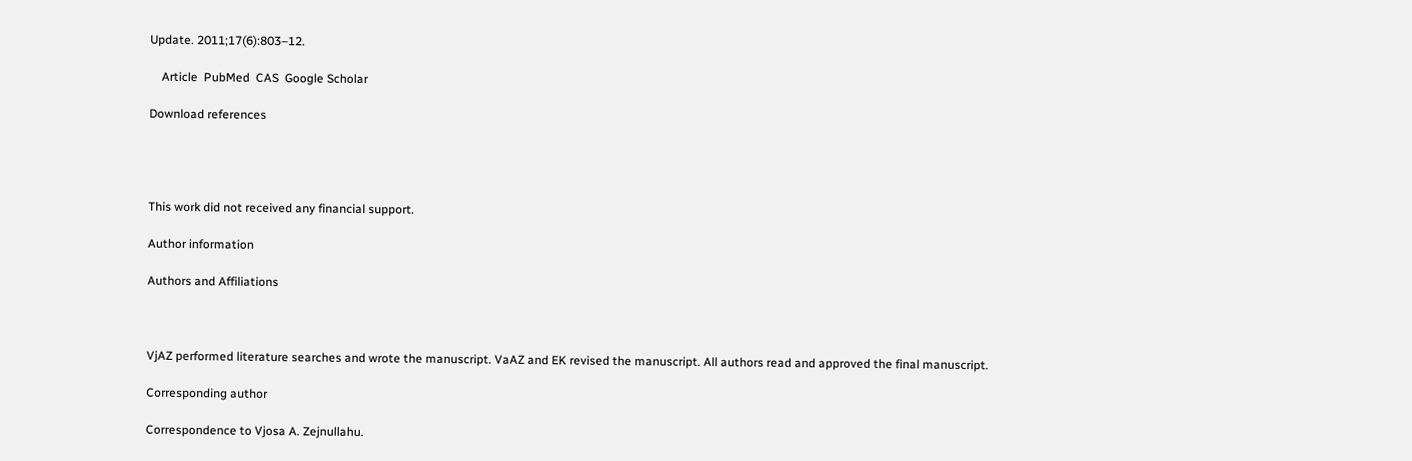Update. 2011;17(6):803–12.

    Article  PubMed  CAS  Google Scholar

Download references




This work did not received any financial support.

Author information

Authors and Affiliations



VjAZ performed literature searches and wrote the manuscript. VaAZ and EK revised the manuscript. All authors read and approved the final manuscript.

Corresponding author

Correspondence to Vjosa A. Zejnullahu.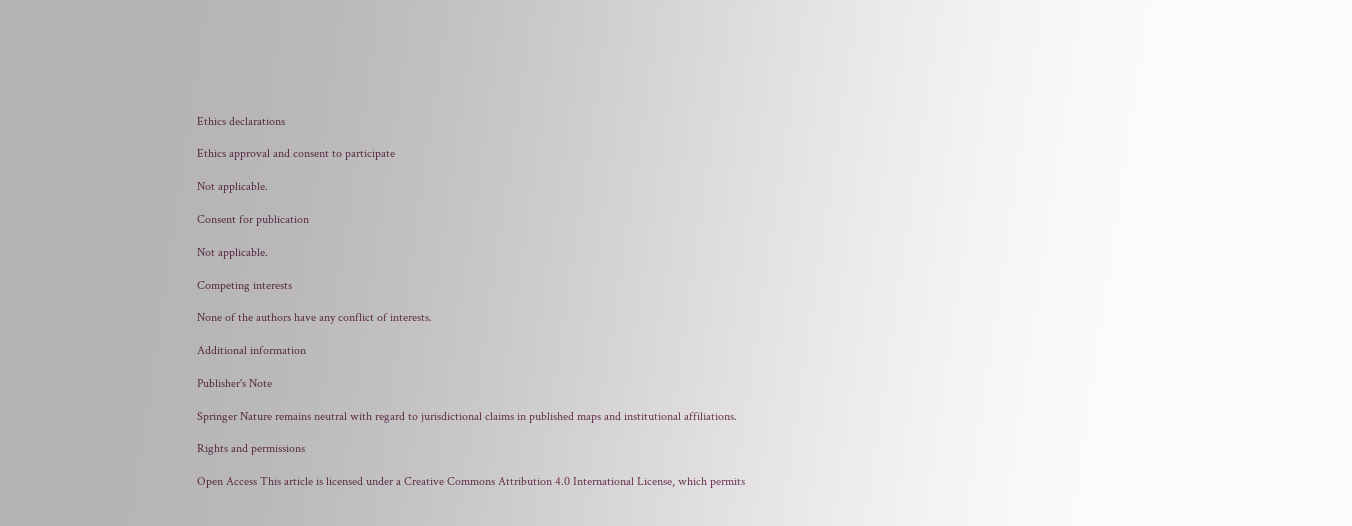Ethics declarations

Ethics approval and consent to participate

Not applicable.

Consent for publication

Not applicable.

Competing interests

None of the authors have any conflict of interests.

Additional information

Publisher's Note

Springer Nature remains neutral with regard to jurisdictional claims in published maps and institutional affiliations.

Rights and permissions

Open Access This article is licensed under a Creative Commons Attribution 4.0 International License, which permits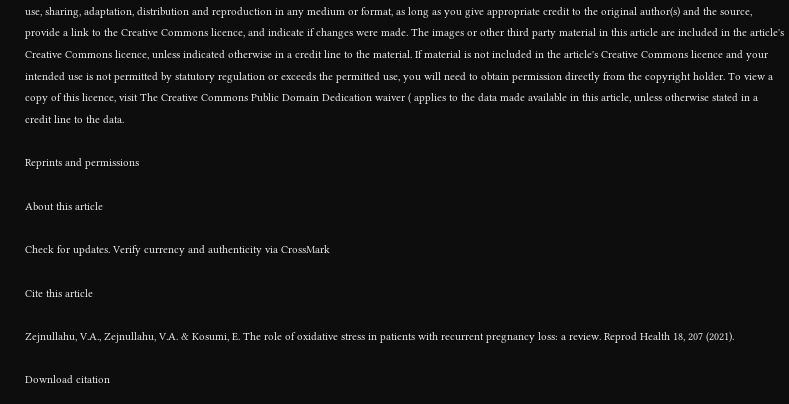use, sharing, adaptation, distribution and reproduction in any medium or format, as long as you give appropriate credit to the original author(s) and the source, provide a link to the Creative Commons licence, and indicate if changes were made. The images or other third party material in this article are included in the article's Creative Commons licence, unless indicated otherwise in a credit line to the material. If material is not included in the article's Creative Commons licence and your intended use is not permitted by statutory regulation or exceeds the permitted use, you will need to obtain permission directly from the copyright holder. To view a copy of this licence, visit The Creative Commons Public Domain Dedication waiver ( applies to the data made available in this article, unless otherwise stated in a credit line to the data.

Reprints and permissions

About this article

Check for updates. Verify currency and authenticity via CrossMark

Cite this article

Zejnullahu, V.A., Zejnullahu, V.A. & Kosumi, E. The role of oxidative stress in patients with recurrent pregnancy loss: a review. Reprod Health 18, 207 (2021).

Download citation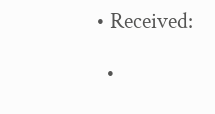• Received:

  •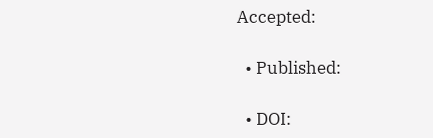Accepted:

  • Published:

  • DOI: